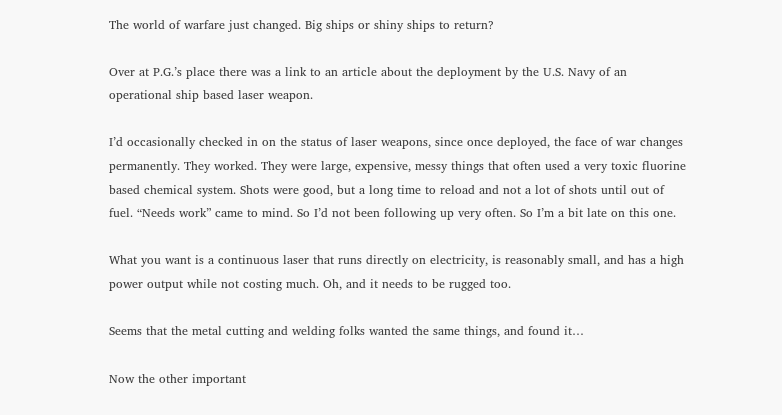The world of warfare just changed. Big ships or shiny ships to return?

Over at P.G.’s place there was a link to an article about the deployment by the U.S. Navy of an operational ship based laser weapon.

I’d occasionally checked in on the status of laser weapons, since once deployed, the face of war changes permanently. They worked. They were large, expensive, messy things that often used a very toxic fluorine based chemical system. Shots were good, but a long time to reload and not a lot of shots until out of fuel. “Needs work” came to mind. So I’d not been following up very often. So I’m a bit late on this one.

What you want is a continuous laser that runs directly on electricity, is reasonably small, and has a high power output while not costing much. Oh, and it needs to be rugged too.

Seems that the metal cutting and welding folks wanted the same things, and found it…

Now the other important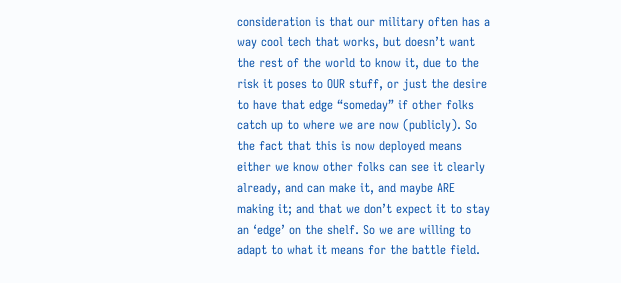consideration is that our military often has a way cool tech that works, but doesn’t want the rest of the world to know it, due to the risk it poses to OUR stuff, or just the desire to have that edge “someday” if other folks catch up to where we are now (publicly). So the fact that this is now deployed means either we know other folks can see it clearly already, and can make it, and maybe ARE making it; and that we don’t expect it to stay an ‘edge’ on the shelf. So we are willing to adapt to what it means for the battle field.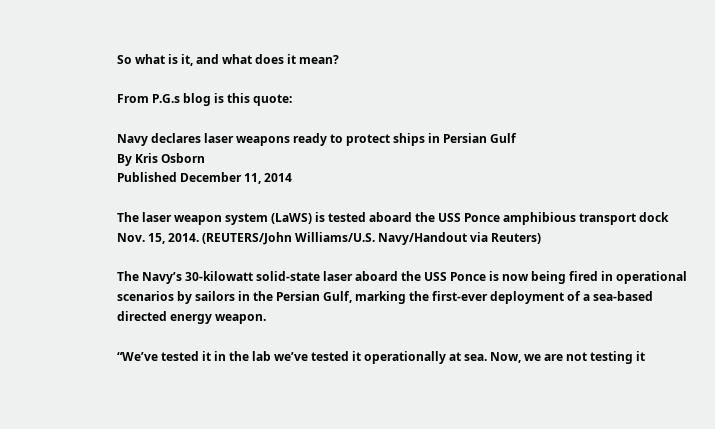So what is it, and what does it mean?

From P.G.s blog is this quote:

Navy declares laser weapons ready to protect ships in Persian Gulf
By Kris Osborn
Published December 11, 2014

The laser weapon system (LaWS) is tested aboard the USS Ponce amphibious transport dock Nov. 15, 2014. (REUTERS/John Williams/U.S. Navy/Handout via Reuters)

The Navy’s 30-kilowatt solid-state laser aboard the USS Ponce is now being fired in operational scenarios by sailors in the Persian Gulf, marking the first-ever deployment of a sea-based directed energy weapon.

“We’ve tested it in the lab we’ve tested it operationally at sea. Now, we are not testing it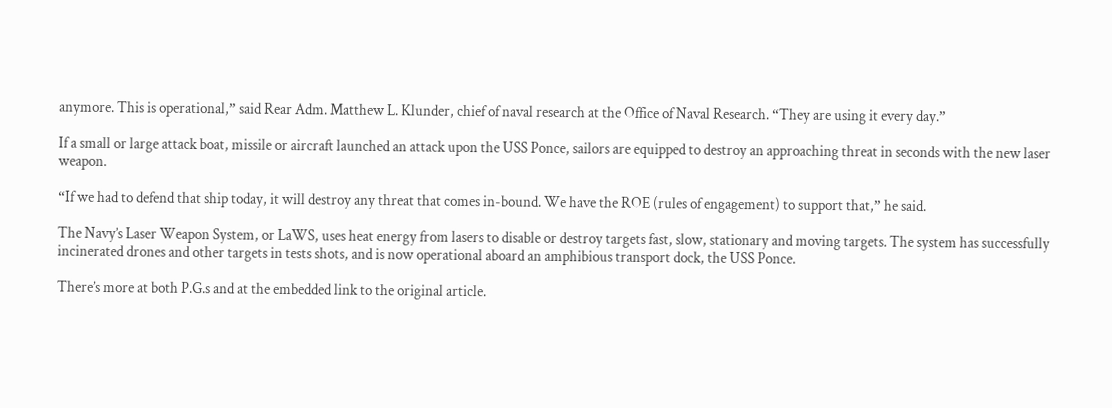anymore. This is operational,” said Rear Adm. Matthew L. Klunder, chief of naval research at the Office of Naval Research. “They are using it every day.”

If a small or large attack boat, missile or aircraft launched an attack upon the USS Ponce, sailors are equipped to destroy an approaching threat in seconds with the new laser weapon.

“If we had to defend that ship today, it will destroy any threat that comes in-bound. We have the ROE (rules of engagement) to support that,” he said.

The Navy’s Laser Weapon System, or LaWS, uses heat energy from lasers to disable or destroy targets fast, slow, stationary and moving targets. The system has successfully incinerated drones and other targets in tests shots, and is now operational aboard an amphibious transport dock, the USS Ponce.

There’s more at both P.G.s and at the embedded link to the original article.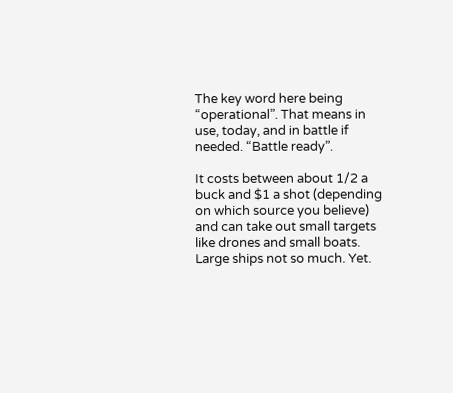The key word here being “operational”. That means in use, today, and in battle if needed. “Battle ready”.

It costs between about 1/2 a buck and $1 a shot (depending on which source you believe) and can take out small targets like drones and small boats. Large ships not so much. Yet.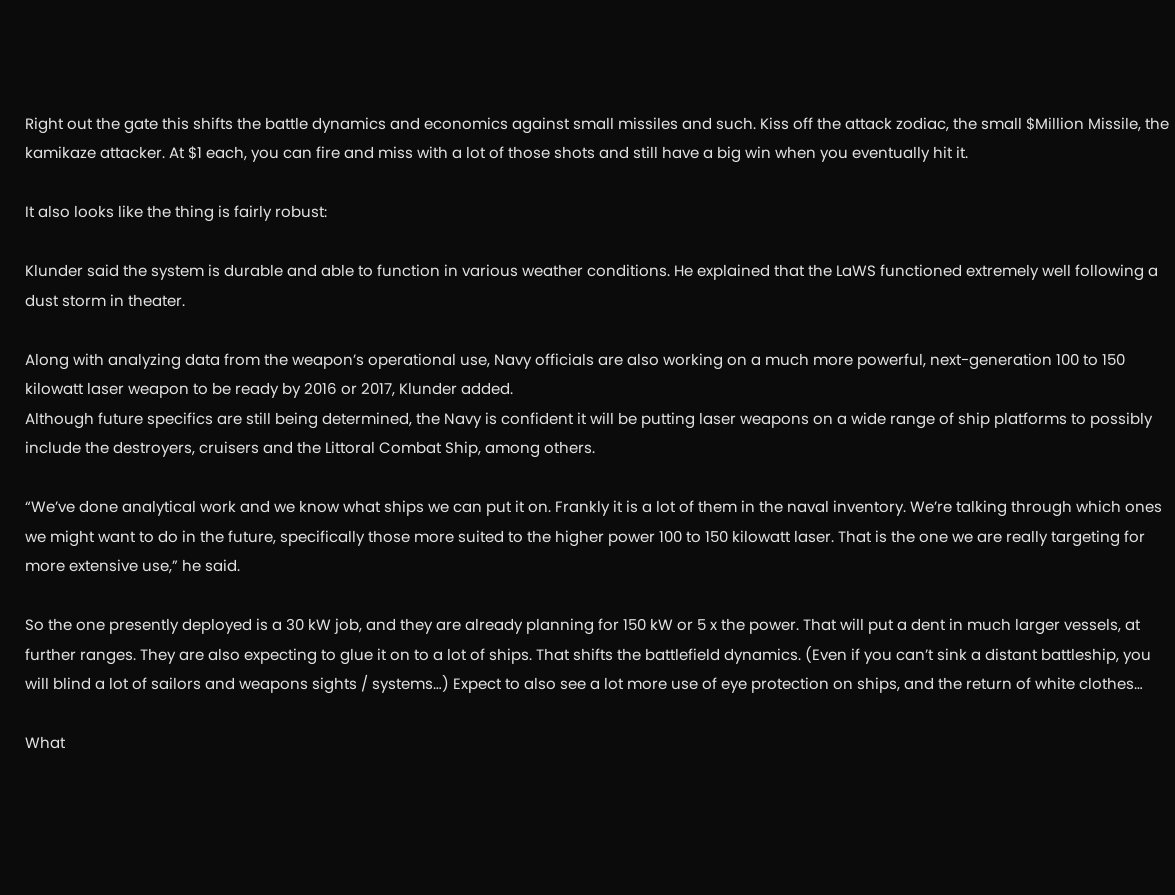Right out the gate this shifts the battle dynamics and economics against small missiles and such. Kiss off the attack zodiac, the small $Million Missile, the kamikaze attacker. At $1 each, you can fire and miss with a lot of those shots and still have a big win when you eventually hit it.

It also looks like the thing is fairly robust:

Klunder said the system is durable and able to function in various weather conditions. He explained that the LaWS functioned extremely well following a dust storm in theater.

Along with analyzing data from the weapon’s operational use, Navy officials are also working on a much more powerful, next-generation 100 to 150 kilowatt laser weapon to be ready by 2016 or 2017, Klunder added.
Although future specifics are still being determined, the Navy is confident it will be putting laser weapons on a wide range of ship platforms to possibly include the destroyers, cruisers and the Littoral Combat Ship, among others.

“We’ve done analytical work and we know what ships we can put it on. Frankly it is a lot of them in the naval inventory. We’re talking through which ones we might want to do in the future, specifically those more suited to the higher power 100 to 150 kilowatt laser. That is the one we are really targeting for more extensive use,” he said.

So the one presently deployed is a 30 kW job, and they are already planning for 150 kW or 5 x the power. That will put a dent in much larger vessels, at further ranges. They are also expecting to glue it on to a lot of ships. That shifts the battlefield dynamics. (Even if you can’t sink a distant battleship, you will blind a lot of sailors and weapons sights / systems…) Expect to also see a lot more use of eye protection on ships, and the return of white clothes…

What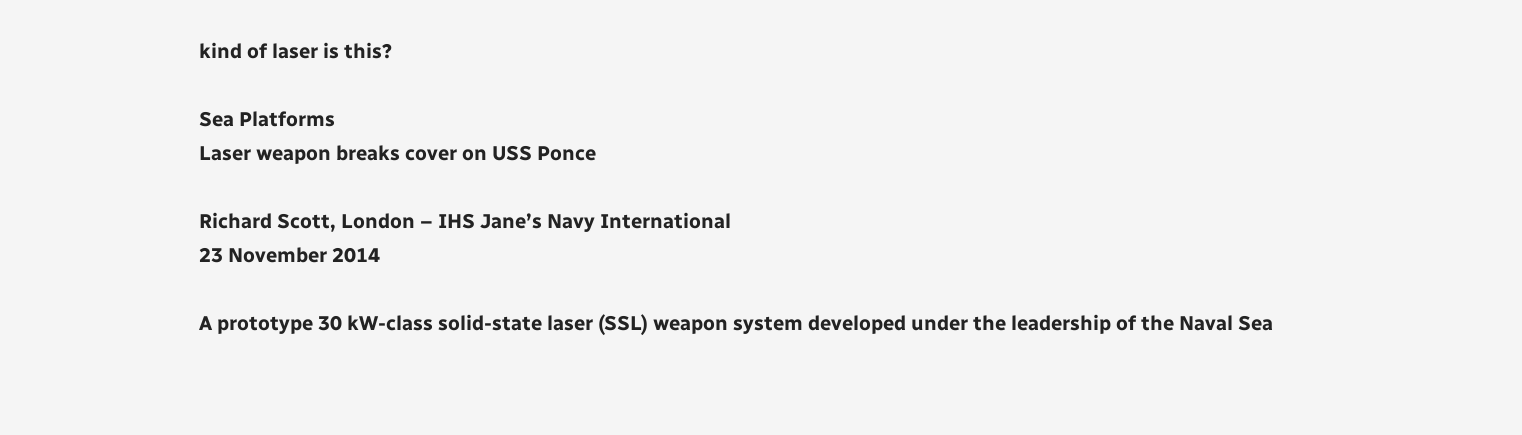kind of laser is this?

Sea Platforms
Laser weapon breaks cover on USS Ponce

Richard Scott, London – IHS Jane’s Navy International
23 November 2014

A prototype 30 kW-class solid-state laser (SSL) weapon system developed under the leadership of the Naval Sea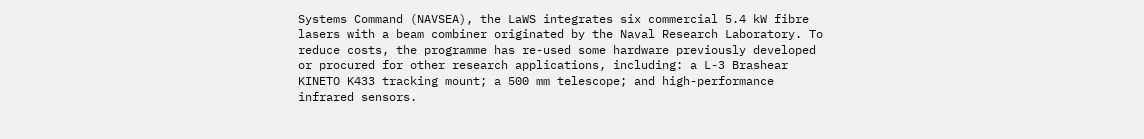Systems Command (NAVSEA), the LaWS integrates six commercial 5.4 kW fibre lasers with a beam combiner originated by the Naval Research Laboratory. To reduce costs, the programme has re-used some hardware previously developed or procured for other research applications, including: a L-3 Brashear KINETO K433 tracking mount; a 500 mm telescope; and high-performance infrared sensors.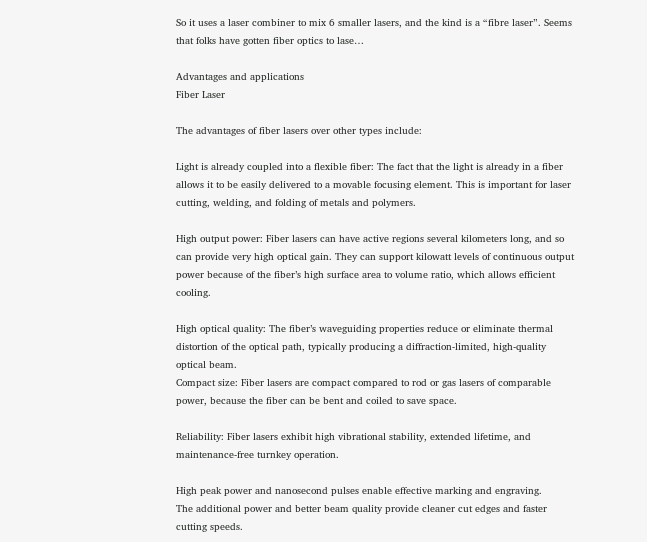So it uses a laser combiner to mix 6 smaller lasers, and the kind is a “fibre laser”. Seems that folks have gotten fiber optics to lase…

Advantages and applications
Fiber Laser

The advantages of fiber lasers over other types include:

Light is already coupled into a flexible fiber: The fact that the light is already in a fiber allows it to be easily delivered to a movable focusing element. This is important for laser cutting, welding, and folding of metals and polymers.

High output power: Fiber lasers can have active regions several kilometers long, and so can provide very high optical gain. They can support kilowatt levels of continuous output power because of the fiber’s high surface area to volume ratio, which allows efficient cooling.

High optical quality: The fiber’s waveguiding properties reduce or eliminate thermal distortion of the optical path, typically producing a diffraction-limited, high-quality optical beam.
Compact size: Fiber lasers are compact compared to rod or gas lasers of comparable power, because the fiber can be bent and coiled to save space.

Reliability: Fiber lasers exhibit high vibrational stability, extended lifetime, and maintenance-free turnkey operation.

High peak power and nanosecond pulses enable effective marking and engraving.
The additional power and better beam quality provide cleaner cut edges and faster cutting speeds.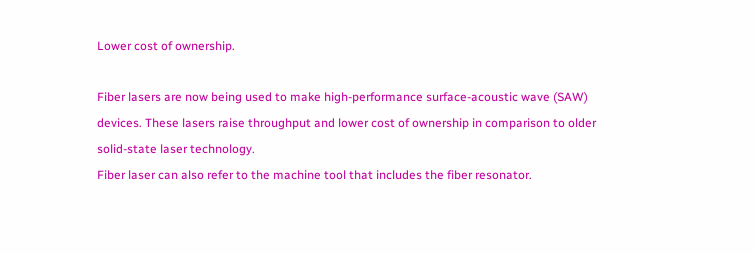Lower cost of ownership.

Fiber lasers are now being used to make high-performance surface-acoustic wave (SAW) devices. These lasers raise throughput and lower cost of ownership in comparison to older solid-state laser technology.
Fiber laser can also refer to the machine tool that includes the fiber resonator.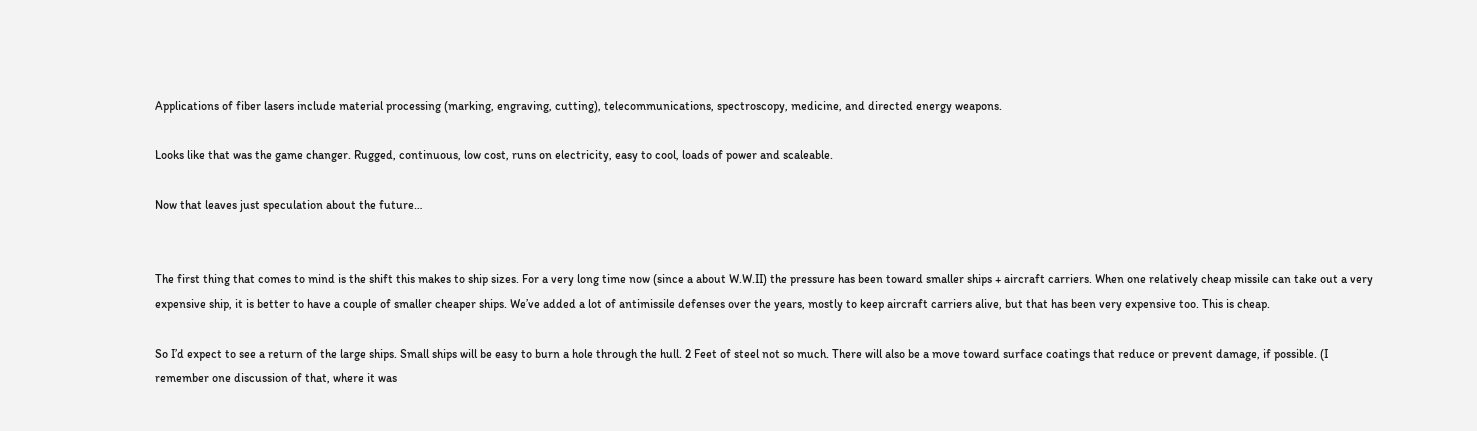Applications of fiber lasers include material processing (marking, engraving, cutting), telecommunications, spectroscopy, medicine, and directed energy weapons.

Looks like that was the game changer. Rugged, continuous, low cost, runs on electricity, easy to cool, loads of power and scaleable.

Now that leaves just speculation about the future…


The first thing that comes to mind is the shift this makes to ship sizes. For a very long time now (since a about W.W.II) the pressure has been toward smaller ships + aircraft carriers. When one relatively cheap missile can take out a very expensive ship, it is better to have a couple of smaller cheaper ships. We’ve added a lot of antimissile defenses over the years, mostly to keep aircraft carriers alive, but that has been very expensive too. This is cheap.

So I’d expect to see a return of the large ships. Small ships will be easy to burn a hole through the hull. 2 Feet of steel not so much. There will also be a move toward surface coatings that reduce or prevent damage, if possible. (I remember one discussion of that, where it was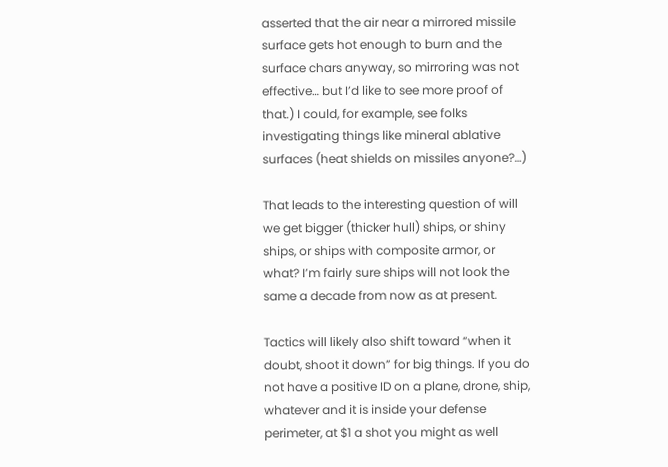asserted that the air near a mirrored missile surface gets hot enough to burn and the surface chars anyway, so mirroring was not effective… but I’d like to see more proof of that.) I could, for example, see folks investigating things like mineral ablative surfaces (heat shields on missiles anyone?…)

That leads to the interesting question of will we get bigger (thicker hull) ships, or shiny ships, or ships with composite armor, or what? I’m fairly sure ships will not look the same a decade from now as at present.

Tactics will likely also shift toward “when it doubt, shoot it down” for big things. If you do not have a positive ID on a plane, drone, ship, whatever and it is inside your defense perimeter, at $1 a shot you might as well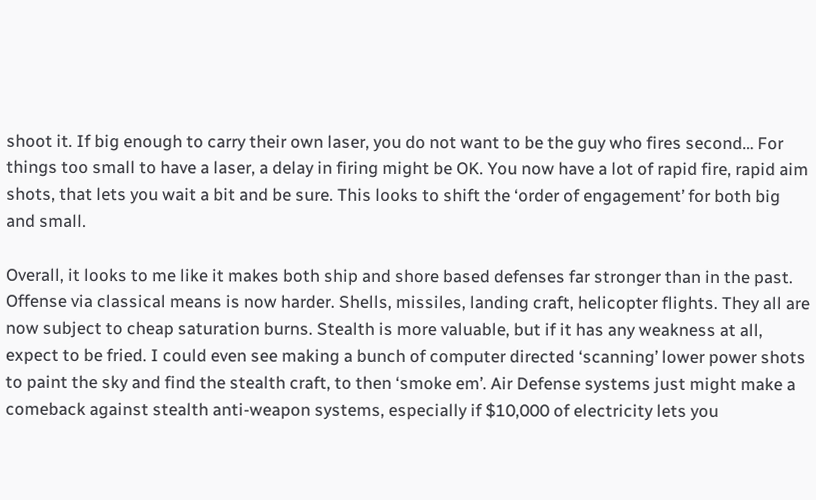shoot it. If big enough to carry their own laser, you do not want to be the guy who fires second… For things too small to have a laser, a delay in firing might be OK. You now have a lot of rapid fire, rapid aim shots, that lets you wait a bit and be sure. This looks to shift the ‘order of engagement’ for both big and small.

Overall, it looks to me like it makes both ship and shore based defenses far stronger than in the past. Offense via classical means is now harder. Shells, missiles, landing craft, helicopter flights. They all are now subject to cheap saturation burns. Stealth is more valuable, but if it has any weakness at all, expect to be fried. I could even see making a bunch of computer directed ‘scanning’ lower power shots to paint the sky and find the stealth craft, to then ‘smoke em’. Air Defense systems just might make a comeback against stealth anti-weapon systems, especially if $10,000 of electricity lets you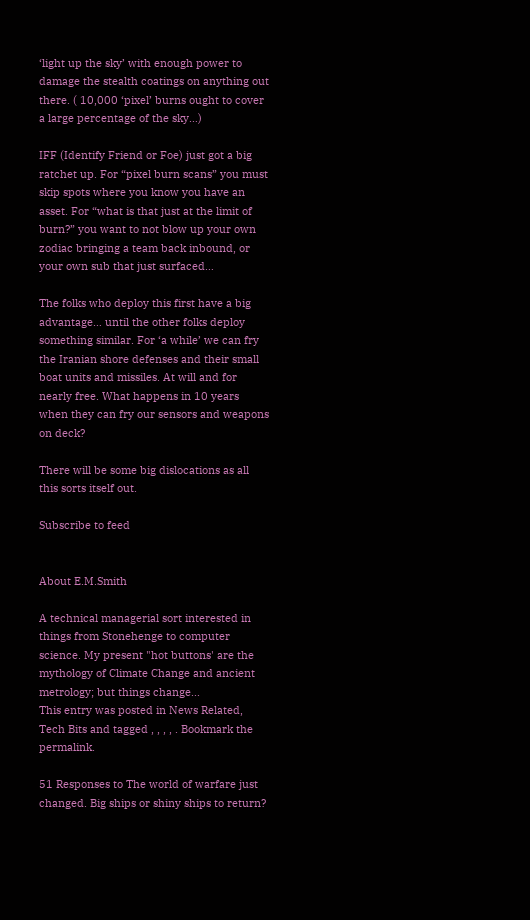‘light up the sky’ with enough power to damage the stealth coatings on anything out there. ( 10,000 ‘pixel’ burns ought to cover a large percentage of the sky…)

IFF (Identify Friend or Foe) just got a big ratchet up. For “pixel burn scans” you must skip spots where you know you have an asset. For “what is that just at the limit of burn?” you want to not blow up your own zodiac bringing a team back inbound, or your own sub that just surfaced…

The folks who deploy this first have a big advantage… until the other folks deploy something similar. For ‘a while’ we can fry the Iranian shore defenses and their small boat units and missiles. At will and for nearly free. What happens in 10 years when they can fry our sensors and weapons on deck?

There will be some big dislocations as all this sorts itself out.

Subscribe to feed


About E.M.Smith

A technical managerial sort interested in things from Stonehenge to computer science. My present "hot buttons' are the mythology of Climate Change and ancient metrology; but things change...
This entry was posted in News Related, Tech Bits and tagged , , , , . Bookmark the permalink.

51 Responses to The world of warfare just changed. Big ships or shiny ships to return?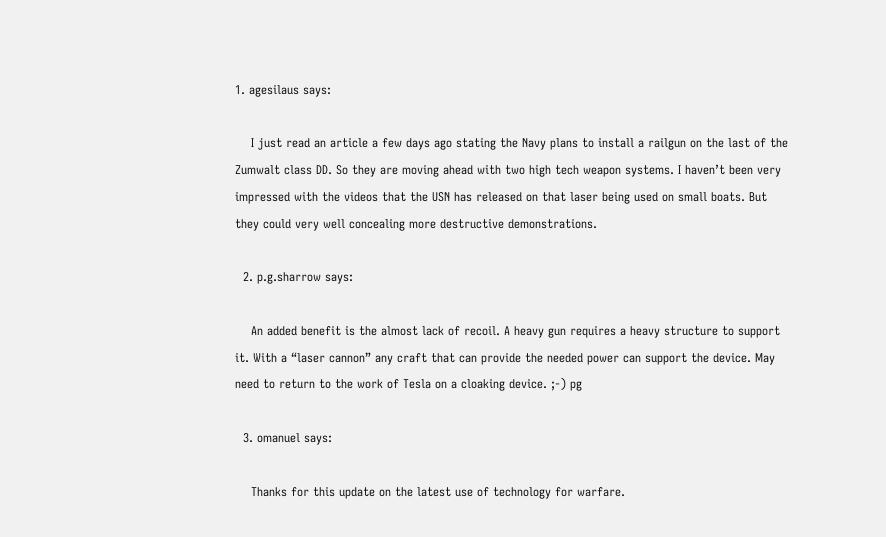1. agesilaus says:

    I just read an article a few days ago stating the Navy plans to install a railgun on the last of the Zumwalt class DD. So they are moving ahead with two high tech weapon systems. I haven’t been very impressed with the videos that the USN has released on that laser being used on small boats. But they could very well concealing more destructive demonstrations.

  2. p.g.sharrow says:

    An added benefit is the almost lack of recoil. A heavy gun requires a heavy structure to support it. With a “laser cannon” any craft that can provide the needed power can support the device. May need to return to the work of Tesla on a cloaking device. ;-) pg

  3. omanuel says:

    Thanks for this update on the latest use of technology for warfare.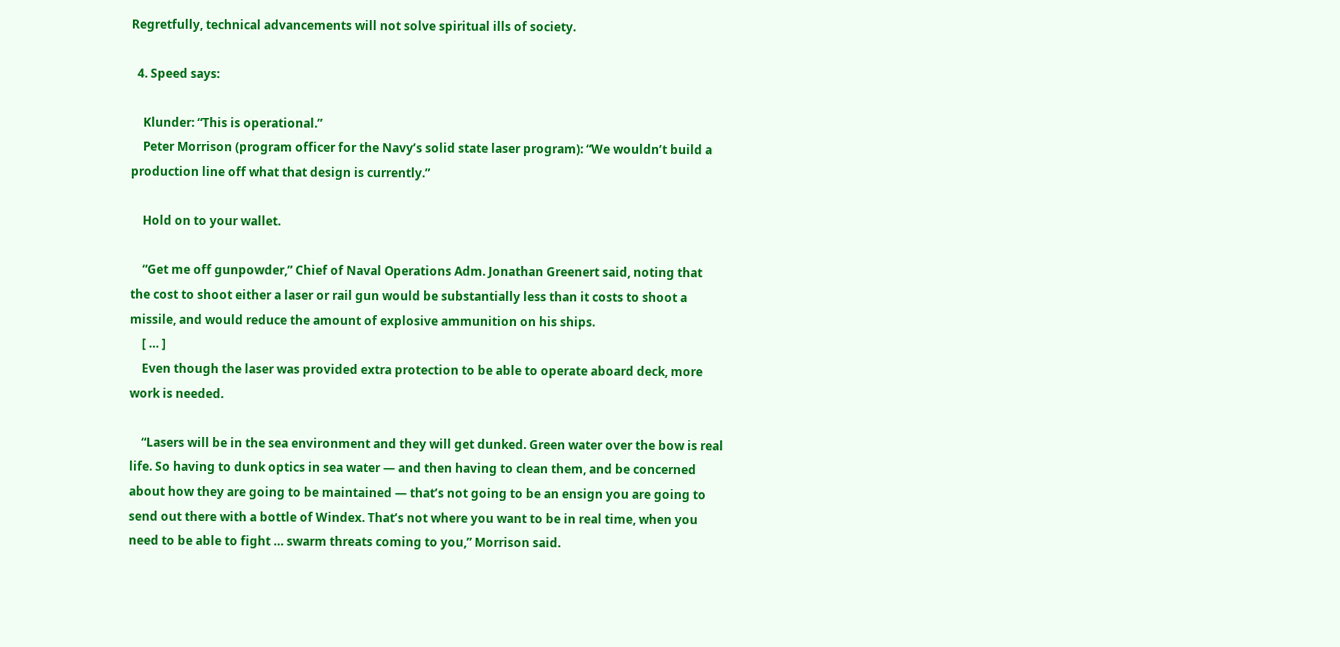Regretfully, technical advancements will not solve spiritual ills of society.

  4. Speed says:

    Klunder: “This is operational.”
    Peter Morrison (program officer for the Navy’s solid state laser program): “We wouldn’t build a production line off what that design is currently.”

    Hold on to your wallet.

    “Get me off gunpowder,” Chief of Naval Operations Adm. Jonathan Greenert said, noting that the cost to shoot either a laser or rail gun would be substantially less than it costs to shoot a missile, and would reduce the amount of explosive ammunition on his ships.
    [ … ]
    Even though the laser was provided extra protection to be able to operate aboard deck, more work is needed.

    “Lasers will be in the sea environment and they will get dunked. Green water over the bow is real life. So having to dunk optics in sea water — and then having to clean them, and be concerned about how they are going to be maintained — that’s not going to be an ensign you are going to send out there with a bottle of Windex. That’s not where you want to be in real time, when you need to be able to fight … swarm threats coming to you,” Morrison said.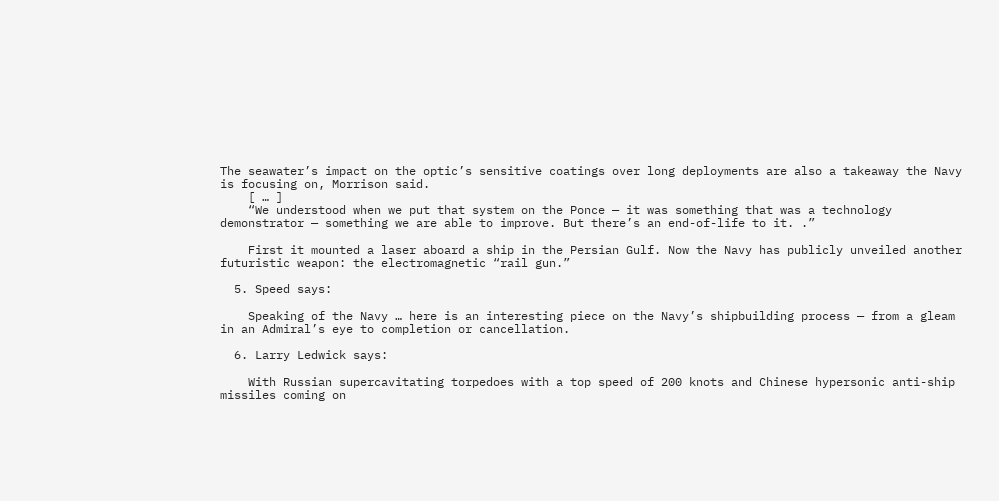The seawater’s impact on the optic’s sensitive coatings over long deployments are also a takeaway the Navy is focusing on, Morrison said.
    [ … ]
    “We understood when we put that system on the Ponce — it was something that was a technology demonstrator — something we are able to improve. But there’s an end-of-life to it. .”

    First it mounted a laser aboard a ship in the Persian Gulf. Now the Navy has publicly unveiled another futuristic weapon: the electromagnetic “rail gun.”

  5. Speed says:

    Speaking of the Navy … here is an interesting piece on the Navy’s shipbuilding process — from a gleam in an Admiral’s eye to completion or cancellation.

  6. Larry Ledwick says:

    With Russian supercavitating torpedoes with a top speed of 200 knots and Chinese hypersonic anti-ship missiles coming on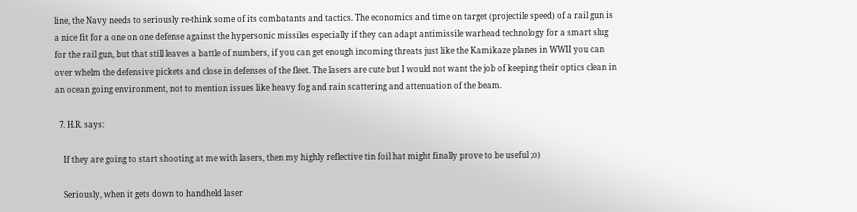line, the Navy needs to seriously re-think some of its combatants and tactics. The economics and time on target (projectile speed) of a rail gun is a nice fit for a one on one defense against the hypersonic missiles especially if they can adapt antimissile warhead technology for a smart slug for the rail gun, but that still leaves a battle of numbers, if you can get enough incoming threats just like the Kamikaze planes in WWII you can over whelm the defensive pickets and close in defenses of the fleet. The lasers are cute but I would not want the job of keeping their optics clean in an ocean going environment, not to mention issues like heavy fog and rain scattering and attenuation of the beam.

  7. H.R. says:

    If they are going to start shooting at me with lasers, then my highly reflective tin foil hat might finally prove to be useful ;o)

    Seriously, when it gets down to handheld laser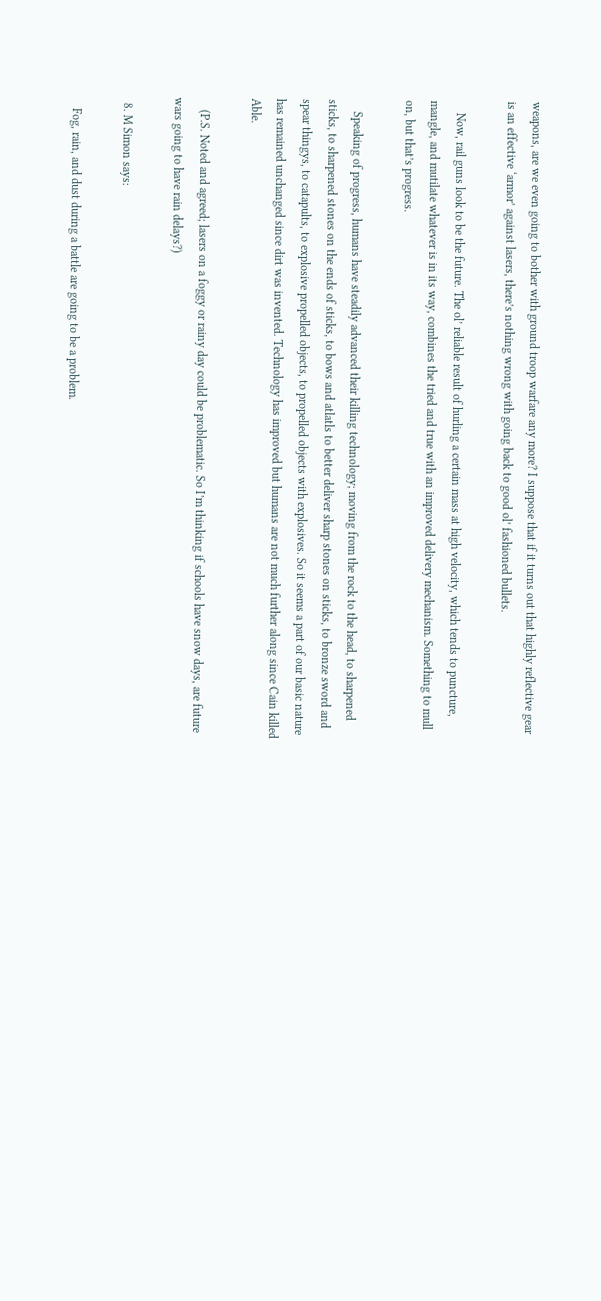weapons, are we even going to bother with ground troop warfare any more? I suppose that if it turns out that highly reflective gear is an effective ‘armor’ against lasers, there’s nothing wrong with going back to good ol’ fashioned bullets.

    Now, rail guns look to be the future. The ol’ reliable result of hurling a certain mass at high velocity, which tends to puncture, mangle, and mutilate whatever is in its way, combines the tried and true with an improved delivery mechanism. Something to mull on, but that’s progress.

    Speaking of progress, humans have steadily advanced their killing technology; moving from the rock to the head, to sharpened sticks, to sharpened stones on the ends of sticks, to bows and atlatls to better deliver sharp stones on sticks, to bronze sword and spear thingys, to catapults, to explosive propelled objects, to propelled objects with explosives. So it seems a part of our basic nature has remained unchanged since dirt was invented. Technology has improved but humans are not much further along since Cain killed Able.

    (P.S. Noted and agreed; lasers on a foggy or rainy day could be problematic. So I’m thinking if schools have snow days, are future wars going to have rain delays?)

  8. M Simon says:

    Fog, rain, and dust during a battle are going to be a problem.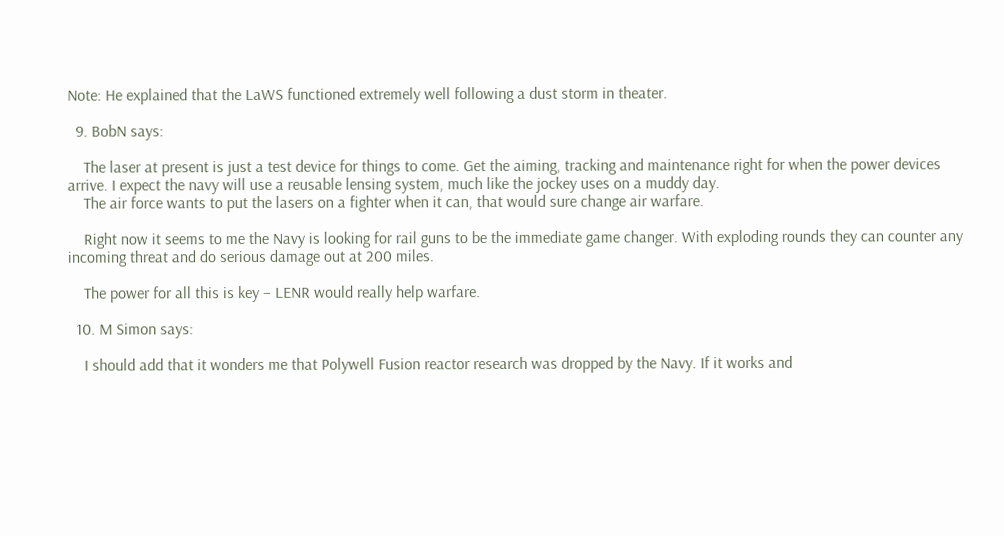Note: He explained that the LaWS functioned extremely well following a dust storm in theater.

  9. BobN says:

    The laser at present is just a test device for things to come. Get the aiming, tracking and maintenance right for when the power devices arrive. I expect the navy will use a reusable lensing system, much like the jockey uses on a muddy day.
    The air force wants to put the lasers on a fighter when it can, that would sure change air warfare.

    Right now it seems to me the Navy is looking for rail guns to be the immediate game changer. With exploding rounds they can counter any incoming threat and do serious damage out at 200 miles.

    The power for all this is key – LENR would really help warfare.

  10. M Simon says:

    I should add that it wonders me that Polywell Fusion reactor research was dropped by the Navy. If it works and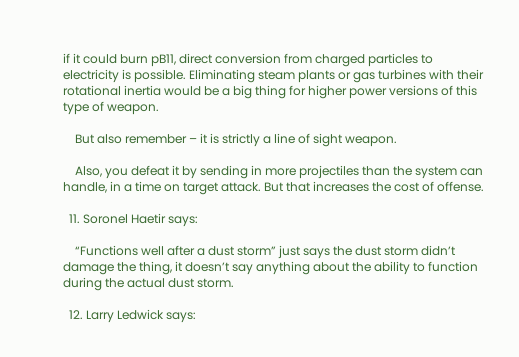if it could burn pB11, direct conversion from charged particles to electricity is possible. Eliminating steam plants or gas turbines with their rotational inertia would be a big thing for higher power versions of this type of weapon.

    But also remember – it is strictly a line of sight weapon.

    Also, you defeat it by sending in more projectiles than the system can handle, in a time on target attack. But that increases the cost of offense.

  11. Soronel Haetir says:

    “Functions well after a dust storm” just says the dust storm didn’t damage the thing, it doesn’t say anything about the ability to function during the actual dust storm.

  12. Larry Ledwick says: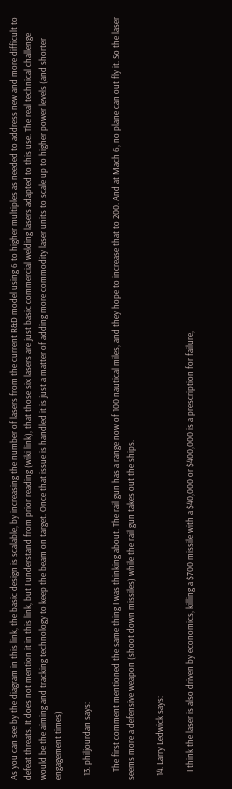As you can see by the diagram in this link, the basic design is scalable, by increasing the number of lasers from the current R&D model using 6 to higher multiples as needed to address new and more difficult to defeat threats. It does not mention it in this link, but I understand from prior reading (wiki link), that those six lasers are just basic commercial welding lasers adapted to this use. The real technical challenge would be the aiming and tracking technology to keep the beam on target. Once that issue is handled it is just a matter of adding more commodity laser units to scale up to higher power levels (and shorter engagement times)

  13. philjourdan says:

    The first comment mentioned the same thing I was thinking about. The rail gun has a range now of 100 nautical miles, and they hope to increase that to 200. And at Mach 6, no plane can out fly it. So the laser seems more a defensive weapon (shoot down missiles) while the rail gun takes out the ships.

  14. Larry Ledwick says:

    I think the laser is also driven by economics, killing a $700 missile with a $40,000 or $400,000 is a prescription for failure,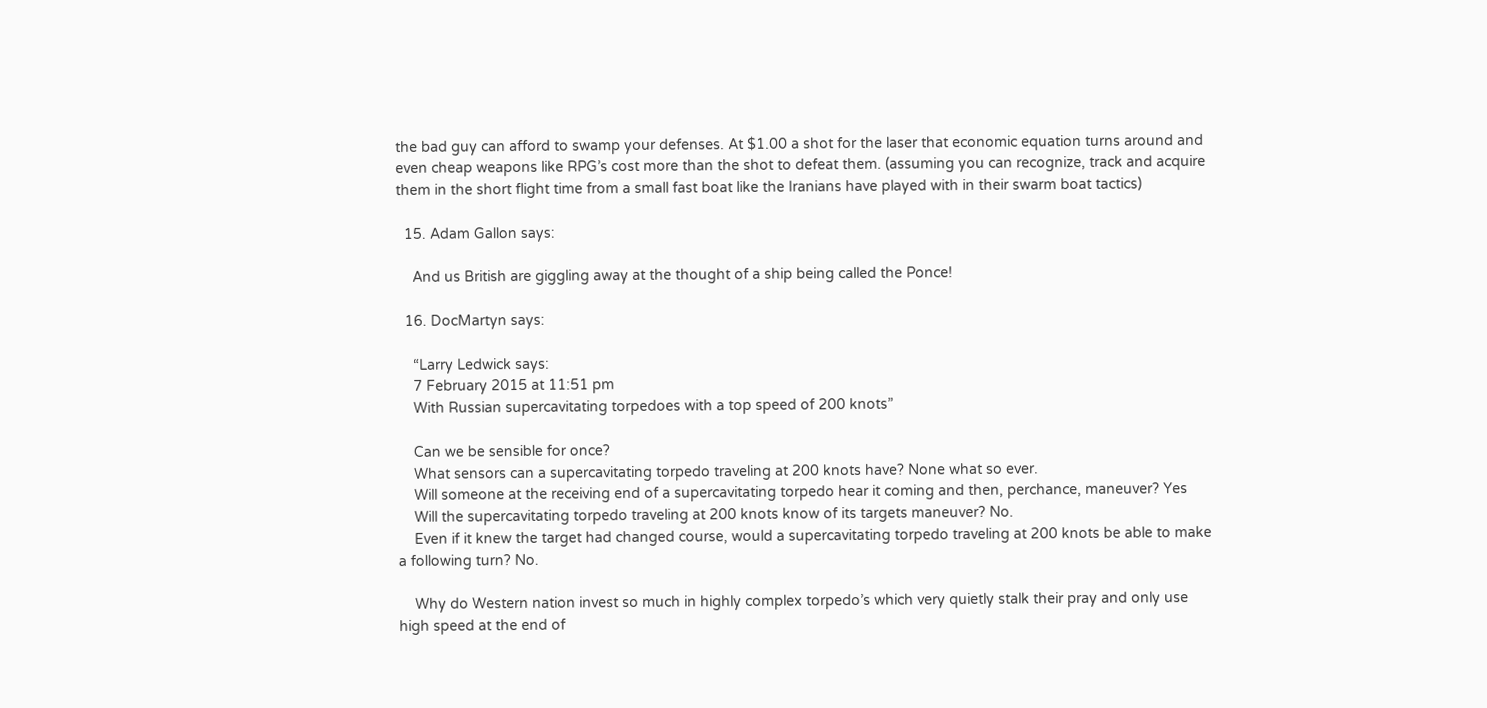the bad guy can afford to swamp your defenses. At $1.00 a shot for the laser that economic equation turns around and even cheap weapons like RPG’s cost more than the shot to defeat them. (assuming you can recognize, track and acquire them in the short flight time from a small fast boat like the Iranians have played with in their swarm boat tactics)

  15. Adam Gallon says:

    And us British are giggling away at the thought of a ship being called the Ponce!

  16. DocMartyn says:

    “Larry Ledwick says:
    7 February 2015 at 11:51 pm
    With Russian supercavitating torpedoes with a top speed of 200 knots”

    Can we be sensible for once?
    What sensors can a supercavitating torpedo traveling at 200 knots have? None what so ever.
    Will someone at the receiving end of a supercavitating torpedo hear it coming and then, perchance, maneuver? Yes
    Will the supercavitating torpedo traveling at 200 knots know of its targets maneuver? No.
    Even if it knew the target had changed course, would a supercavitating torpedo traveling at 200 knots be able to make a following turn? No.

    Why do Western nation invest so much in highly complex torpedo’s which very quietly stalk their pray and only use high speed at the end of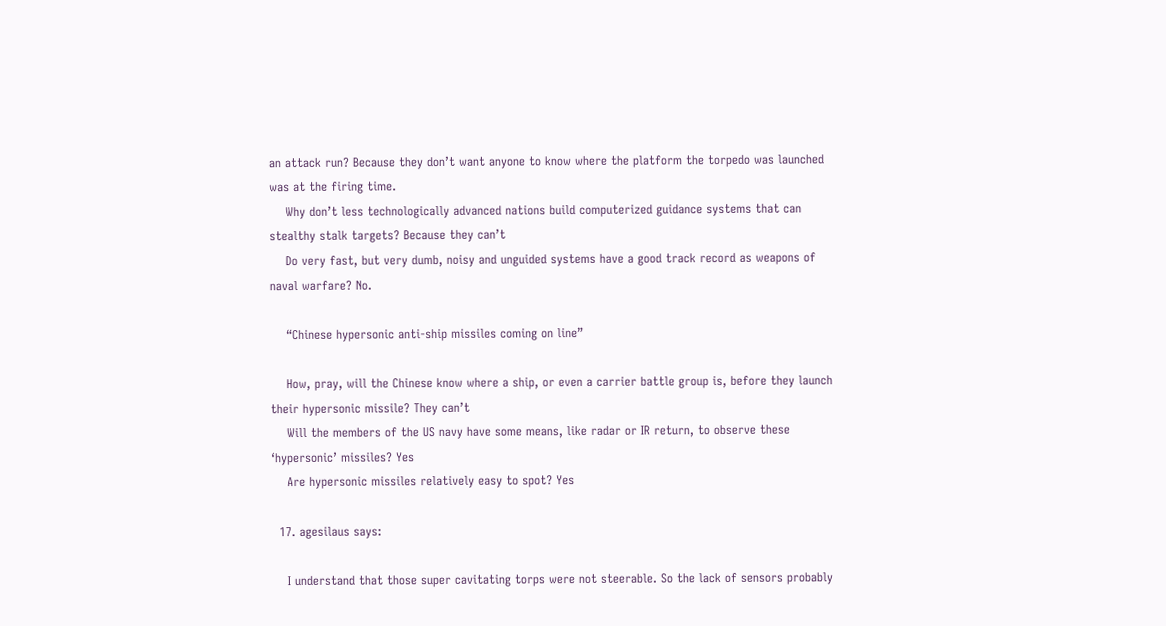an attack run? Because they don’t want anyone to know where the platform the torpedo was launched was at the firing time.
    Why don’t less technologically advanced nations build computerized guidance systems that can stealthy stalk targets? Because they can’t
    Do very fast, but very dumb, noisy and unguided systems have a good track record as weapons of naval warfare? No.

    “Chinese hypersonic anti-ship missiles coming on line”

    How, pray, will the Chinese know where a ship, or even a carrier battle group is, before they launch their hypersonic missile? They can’t
    Will the members of the US navy have some means, like radar or IR return, to observe these ‘hypersonic’ missiles? Yes
    Are hypersonic missiles relatively easy to spot? Yes

  17. agesilaus says:

    I understand that those super cavitating torps were not steerable. So the lack of sensors probably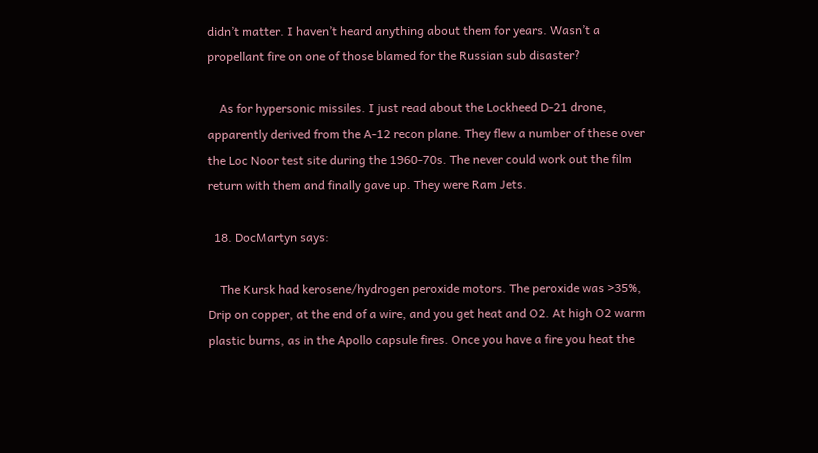didn’t matter. I haven’t heard anything about them for years. Wasn’t a propellant fire on one of those blamed for the Russian sub disaster?

    As for hypersonic missiles. I just read about the Lockheed D-21 drone, apparently derived from the A-12 recon plane. They flew a number of these over the Loc Noor test site during the 1960-70s. The never could work out the film return with them and finally gave up. They were Ram Jets.

  18. DocMartyn says:

    The Kursk had kerosene/hydrogen peroxide motors. The peroxide was >35%, Drip on copper, at the end of a wire, and you get heat and O2. At high O2 warm plastic burns, as in the Apollo capsule fires. Once you have a fire you heat the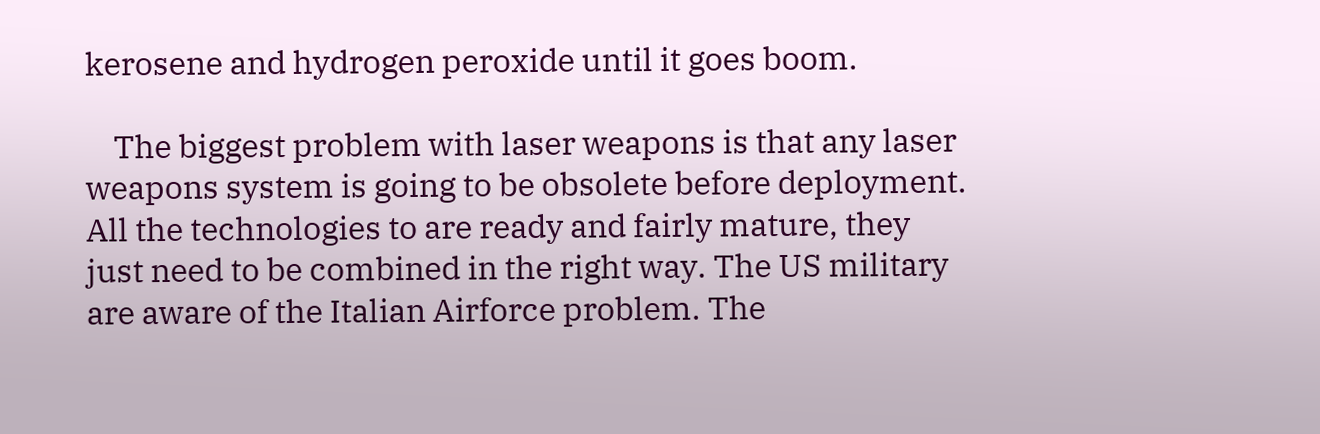kerosene and hydrogen peroxide until it goes boom.

    The biggest problem with laser weapons is that any laser weapons system is going to be obsolete before deployment. All the technologies to are ready and fairly mature, they just need to be combined in the right way. The US military are aware of the Italian Airforce problem. The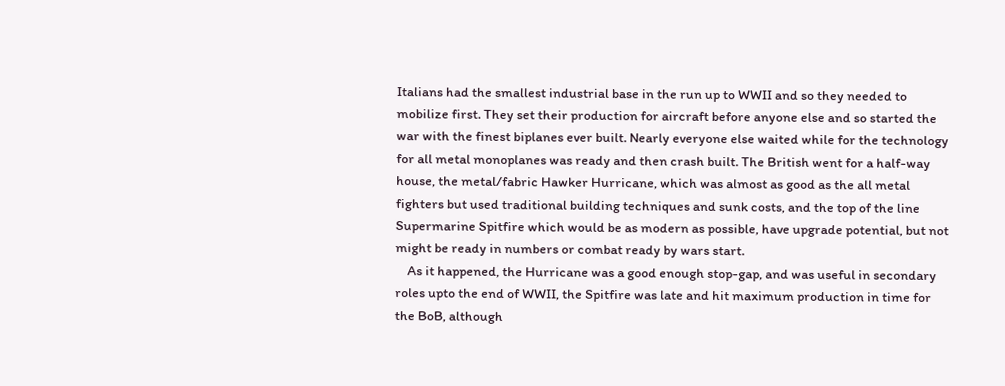Italians had the smallest industrial base in the run up to WWII and so they needed to mobilize first. They set their production for aircraft before anyone else and so started the war with the finest biplanes ever built. Nearly everyone else waited while for the technology for all metal monoplanes was ready and then crash built. The British went for a half-way house, the metal/fabric Hawker Hurricane, which was almost as good as the all metal fighters but used traditional building techniques and sunk costs, and the top of the line Supermarine Spitfire which would be as modern as possible, have upgrade potential, but not might be ready in numbers or combat ready by wars start.
    As it happened, the Hurricane was a good enough stop-gap, and was useful in secondary roles upto the end of WWII, the Spitfire was late and hit maximum production in time for the BoB, although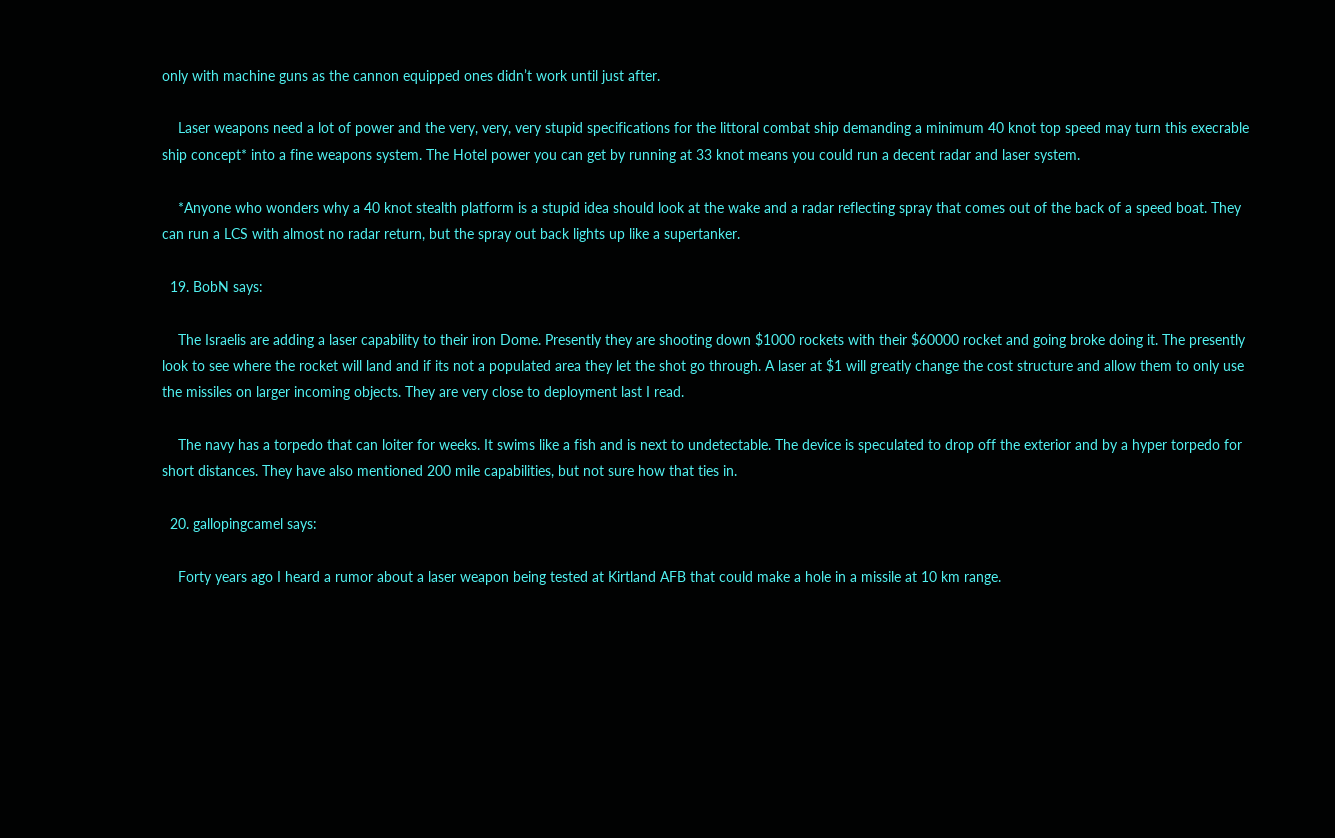only with machine guns as the cannon equipped ones didn’t work until just after.

    Laser weapons need a lot of power and the very, very, very stupid specifications for the littoral combat ship demanding a minimum 40 knot top speed may turn this execrable ship concept* into a fine weapons system. The Hotel power you can get by running at 33 knot means you could run a decent radar and laser system.

    *Anyone who wonders why a 40 knot stealth platform is a stupid idea should look at the wake and a radar reflecting spray that comes out of the back of a speed boat. They can run a LCS with almost no radar return, but the spray out back lights up like a supertanker.

  19. BobN says:

    The Israelis are adding a laser capability to their iron Dome. Presently they are shooting down $1000 rockets with their $60000 rocket and going broke doing it. The presently look to see where the rocket will land and if its not a populated area they let the shot go through. A laser at $1 will greatly change the cost structure and allow them to only use the missiles on larger incoming objects. They are very close to deployment last I read.

    The navy has a torpedo that can loiter for weeks. It swims like a fish and is next to undetectable. The device is speculated to drop off the exterior and by a hyper torpedo for short distances. They have also mentioned 200 mile capabilities, but not sure how that ties in.

  20. gallopingcamel says:

    Forty years ago I heard a rumor about a laser weapon being tested at Kirtland AFB that could make a hole in a missile at 10 km range.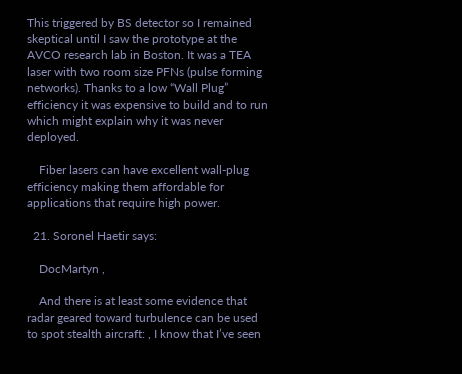This triggered by BS detector so I remained skeptical until I saw the prototype at the AVCO research lab in Boston. It was a TEA laser with two room size PFNs (pulse forming networks). Thanks to a low “Wall Plug” efficiency it was expensive to build and to run which might explain why it was never deployed.

    Fiber lasers can have excellent wall-plug efficiency making them affordable for applications that require high power.

  21. Soronel Haetir says:

    DocMartyn ,

    And there is at least some evidence that radar geared toward turbulence can be used to spot stealth aircraft: , I know that I’ve seen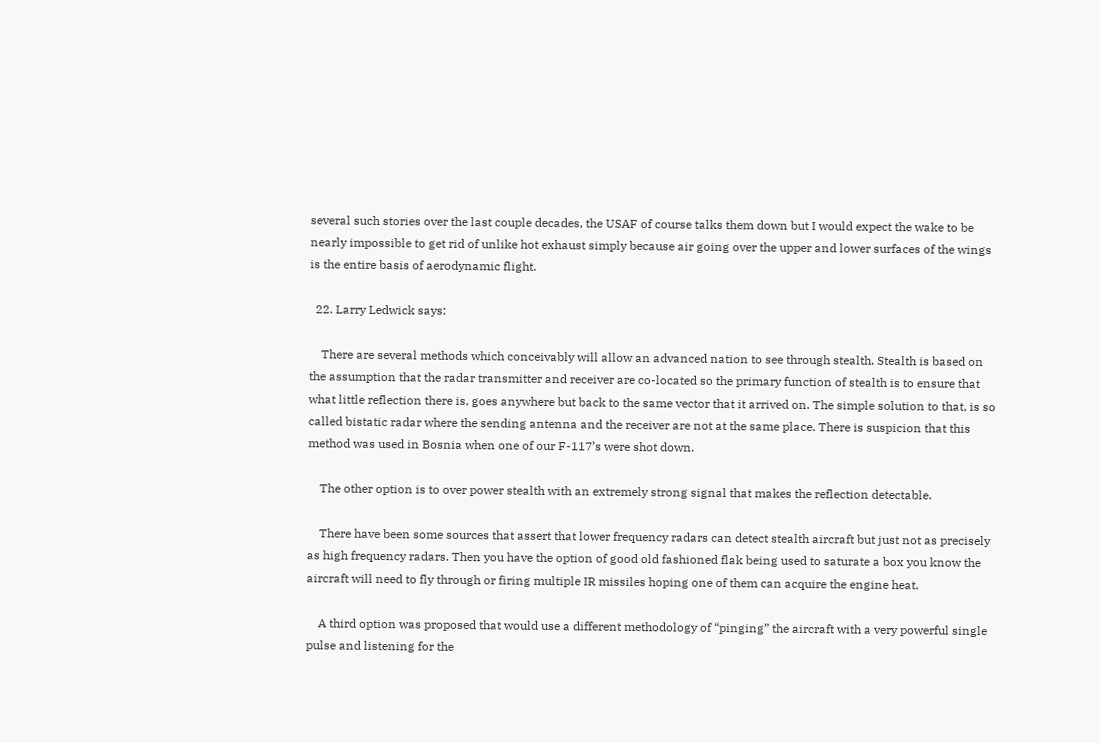several such stories over the last couple decades, the USAF of course talks them down but I would expect the wake to be nearly impossible to get rid of unlike hot exhaust simply because air going over the upper and lower surfaces of the wings is the entire basis of aerodynamic flight.

  22. Larry Ledwick says:

    There are several methods which conceivably will allow an advanced nation to see through stealth. Stealth is based on the assumption that the radar transmitter and receiver are co-located so the primary function of stealth is to ensure that what little reflection there is, goes anywhere but back to the same vector that it arrived on. The simple solution to that, is so called bistatic radar where the sending antenna and the receiver are not at the same place. There is suspicion that this method was used in Bosnia when one of our F-117’s were shot down.

    The other option is to over power stealth with an extremely strong signal that makes the reflection detectable.

    There have been some sources that assert that lower frequency radars can detect stealth aircraft but just not as precisely as high frequency radars. Then you have the option of good old fashioned flak being used to saturate a box you know the aircraft will need to fly through or firing multiple IR missiles hoping one of them can acquire the engine heat.

    A third option was proposed that would use a different methodology of “pinging” the aircraft with a very powerful single pulse and listening for the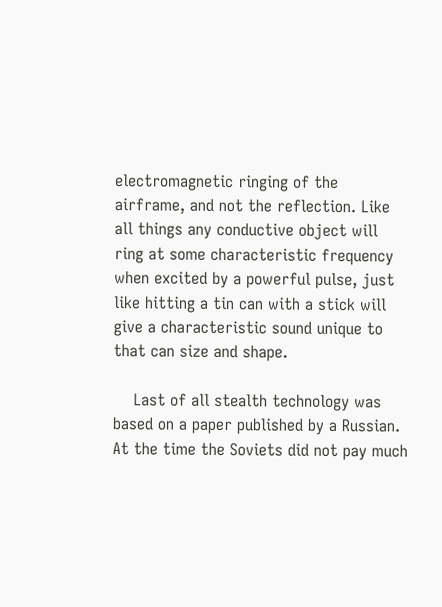electromagnetic ringing of the airframe, and not the reflection. Like all things any conductive object will ring at some characteristic frequency when excited by a powerful pulse, just like hitting a tin can with a stick will give a characteristic sound unique to that can size and shape.

    Last of all stealth technology was based on a paper published by a Russian. At the time the Soviets did not pay much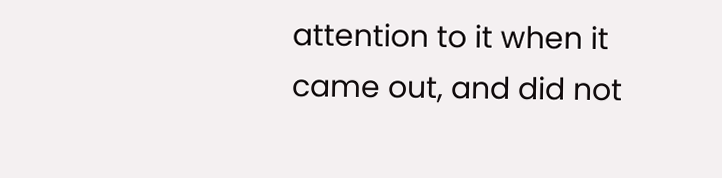attention to it when it came out, and did not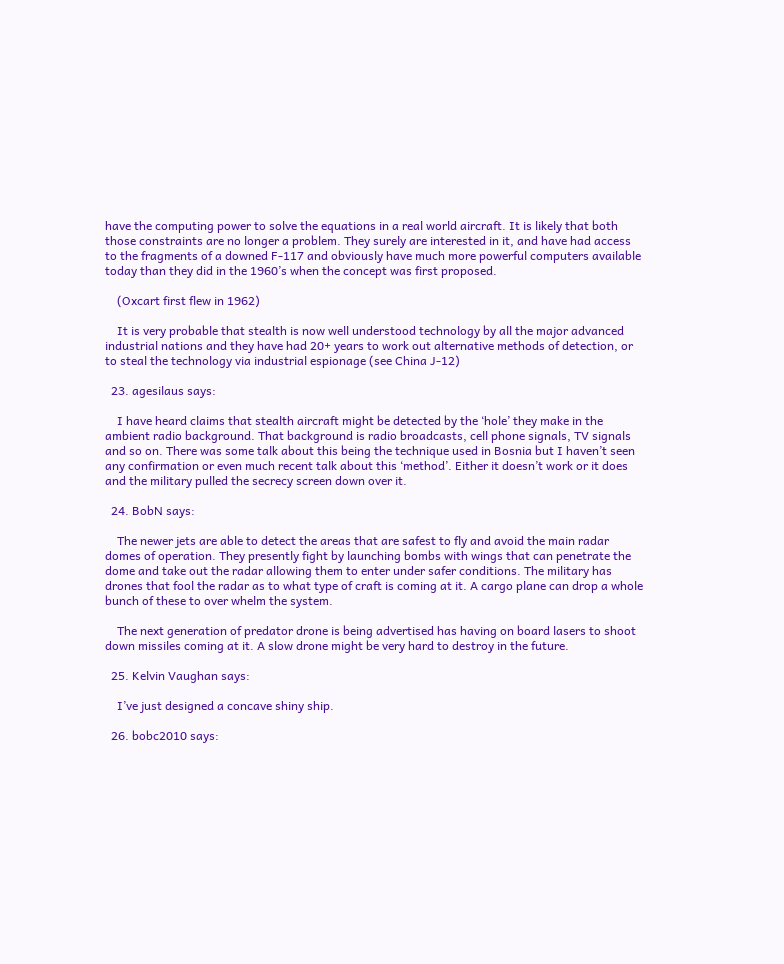have the computing power to solve the equations in a real world aircraft. It is likely that both those constraints are no longer a problem. They surely are interested in it, and have had access to the fragments of a downed F-117 and obviously have much more powerful computers available today than they did in the 1960’s when the concept was first proposed.

    (Oxcart first flew in 1962)

    It is very probable that stealth is now well understood technology by all the major advanced industrial nations and they have had 20+ years to work out alternative methods of detection, or to steal the technology via industrial espionage (see China J-12)

  23. agesilaus says:

    I have heard claims that stealth aircraft might be detected by the ‘hole’ they make in the ambient radio background. That background is radio broadcasts, cell phone signals, TV signals and so on. There was some talk about this being the technique used in Bosnia but I haven’t seen any confirmation or even much recent talk about this ‘method’. Either it doesn’t work or it does and the military pulled the secrecy screen down over it.

  24. BobN says:

    The newer jets are able to detect the areas that are safest to fly and avoid the main radar domes of operation. They presently fight by launching bombs with wings that can penetrate the dome and take out the radar allowing them to enter under safer conditions. The military has drones that fool the radar as to what type of craft is coming at it. A cargo plane can drop a whole bunch of these to over whelm the system.

    The next generation of predator drone is being advertised has having on board lasers to shoot down missiles coming at it. A slow drone might be very hard to destroy in the future.

  25. Kelvin Vaughan says:

    I’ve just designed a concave shiny ship.

  26. bobc2010 says: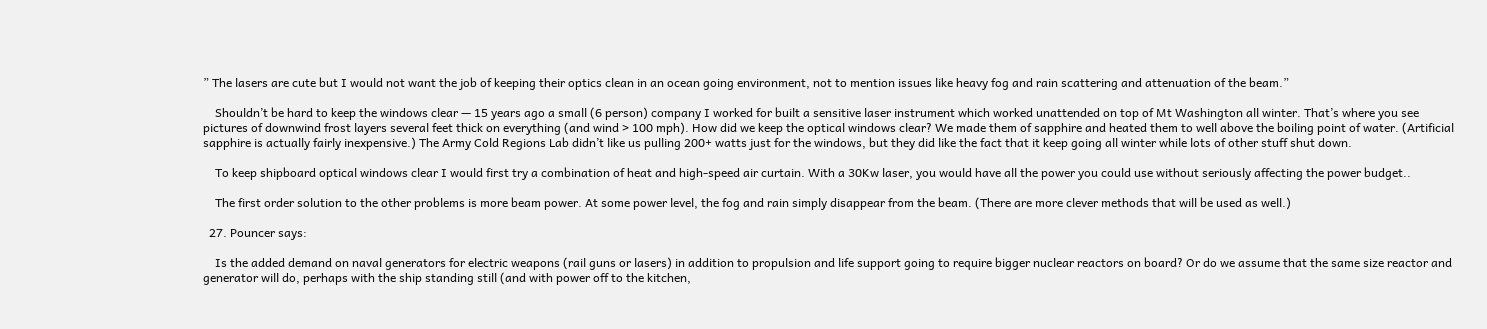” The lasers are cute but I would not want the job of keeping their optics clean in an ocean going environment, not to mention issues like heavy fog and rain scattering and attenuation of the beam.”

    Shouldn’t be hard to keep the windows clear — 15 years ago a small (6 person) company I worked for built a sensitive laser instrument which worked unattended on top of Mt Washington all winter. That’s where you see pictures of downwind frost layers several feet thick on everything (and wind > 100 mph). How did we keep the optical windows clear? We made them of sapphire and heated them to well above the boiling point of water. (Artificial sapphire is actually fairly inexpensive.) The Army Cold Regions Lab didn’t like us pulling 200+ watts just for the windows, but they did like the fact that it keep going all winter while lots of other stuff shut down.

    To keep shipboard optical windows clear I would first try a combination of heat and high-speed air curtain. With a 30Kw laser, you would have all the power you could use without seriously affecting the power budget..

    The first order solution to the other problems is more beam power. At some power level, the fog and rain simply disappear from the beam. (There are more clever methods that will be used as well.)

  27. Pouncer says:

    Is the added demand on naval generators for electric weapons (rail guns or lasers) in addition to propulsion and life support going to require bigger nuclear reactors on board? Or do we assume that the same size reactor and generator will do, perhaps with the ship standing still (and with power off to the kitchen,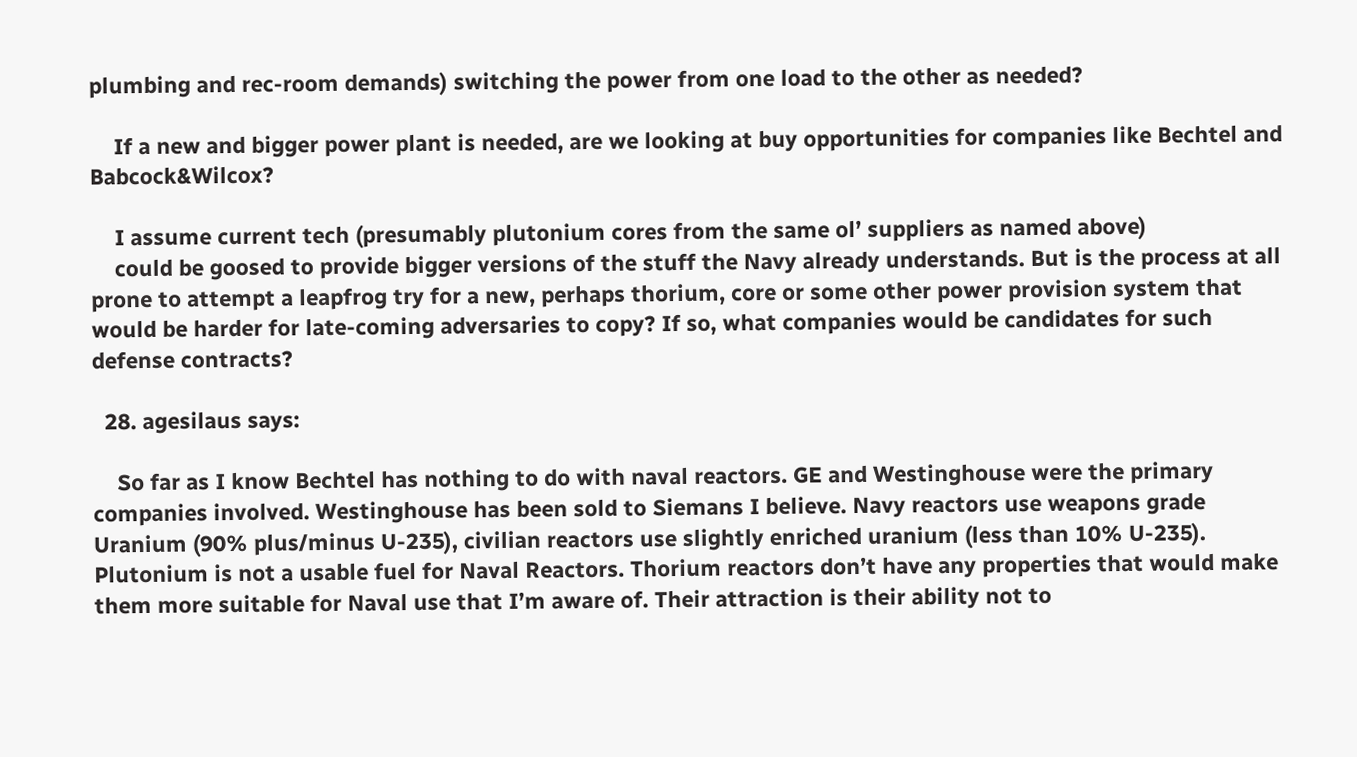plumbing and rec-room demands) switching the power from one load to the other as needed?

    If a new and bigger power plant is needed, are we looking at buy opportunities for companies like Bechtel and Babcock&Wilcox?

    I assume current tech (presumably plutonium cores from the same ol’ suppliers as named above)
    could be goosed to provide bigger versions of the stuff the Navy already understands. But is the process at all prone to attempt a leapfrog try for a new, perhaps thorium, core or some other power provision system that would be harder for late-coming adversaries to copy? If so, what companies would be candidates for such defense contracts?

  28. agesilaus says:

    So far as I know Bechtel has nothing to do with naval reactors. GE and Westinghouse were the primary companies involved. Westinghouse has been sold to Siemans I believe. Navy reactors use weapons grade Uranium (90% plus/minus U-235), civilian reactors use slightly enriched uranium (less than 10% U-235). Plutonium is not a usable fuel for Naval Reactors. Thorium reactors don’t have any properties that would make them more suitable for Naval use that I’m aware of. Their attraction is their ability not to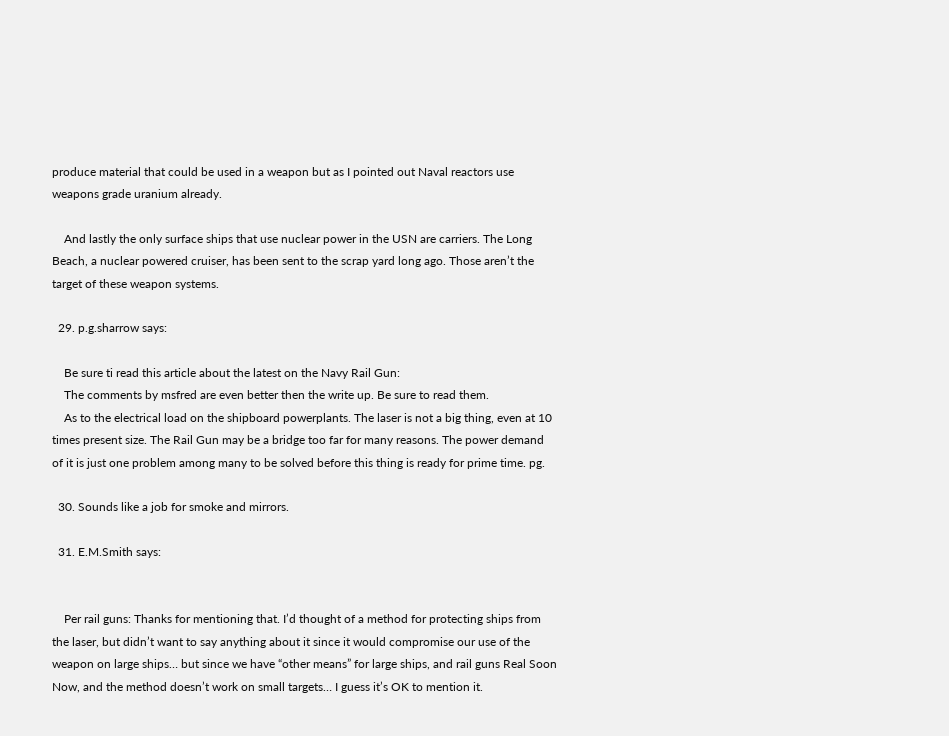produce material that could be used in a weapon but as I pointed out Naval reactors use weapons grade uranium already.

    And lastly the only surface ships that use nuclear power in the USN are carriers. The Long Beach, a nuclear powered cruiser, has been sent to the scrap yard long ago. Those aren’t the target of these weapon systems.

  29. p.g.sharrow says:

    Be sure ti read this article about the latest on the Navy Rail Gun:
    The comments by msfred are even better then the write up. Be sure to read them.
    As to the electrical load on the shipboard powerplants. The laser is not a big thing, even at 10 times present size. The Rail Gun may be a bridge too far for many reasons. The power demand of it is just one problem among many to be solved before this thing is ready for prime time. pg.

  30. Sounds like a job for smoke and mirrors.

  31. E.M.Smith says:


    Per rail guns: Thanks for mentioning that. I’d thought of a method for protecting ships from the laser, but didn’t want to say anything about it since it would compromise our use of the weapon on large ships… but since we have “other means” for large ships, and rail guns Real Soon Now, and the method doesn’t work on small targets… I guess it’s OK to mention it.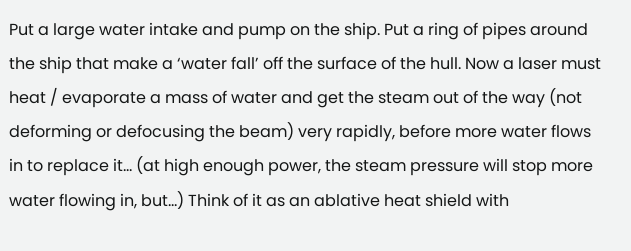Put a large water intake and pump on the ship. Put a ring of pipes around the ship that make a ‘water fall’ off the surface of the hull. Now a laser must heat / evaporate a mass of water and get the steam out of the way (not deforming or defocusing the beam) very rapidly, before more water flows in to replace it… (at high enough power, the steam pressure will stop more water flowing in, but…) Think of it as an ablative heat shield with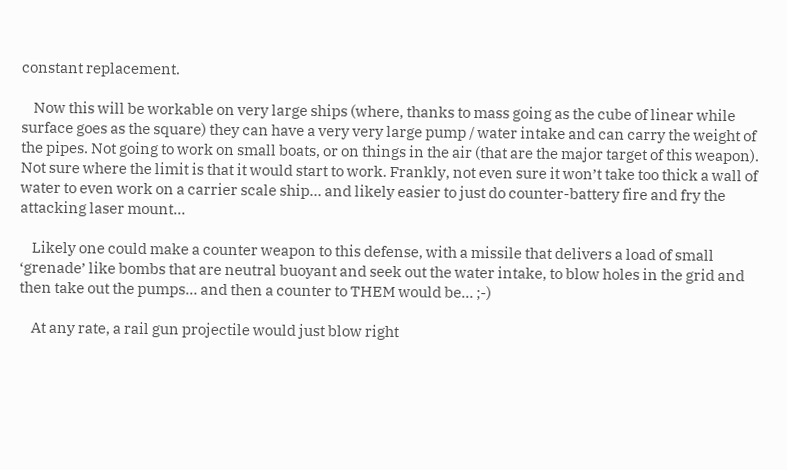constant replacement.

    Now this will be workable on very large ships (where, thanks to mass going as the cube of linear while surface goes as the square) they can have a very very large pump / water intake and can carry the weight of the pipes. Not going to work on small boats, or on things in the air (that are the major target of this weapon). Not sure where the limit is that it would start to work. Frankly, not even sure it won’t take too thick a wall of water to even work on a carrier scale ship… and likely easier to just do counter-battery fire and fry the attacking laser mount…

    Likely one could make a counter weapon to this defense, with a missile that delivers a load of small ‘grenade’ like bombs that are neutral buoyant and seek out the water intake, to blow holes in the grid and then take out the pumps… and then a counter to THEM would be… ;-)

    At any rate, a rail gun projectile would just blow right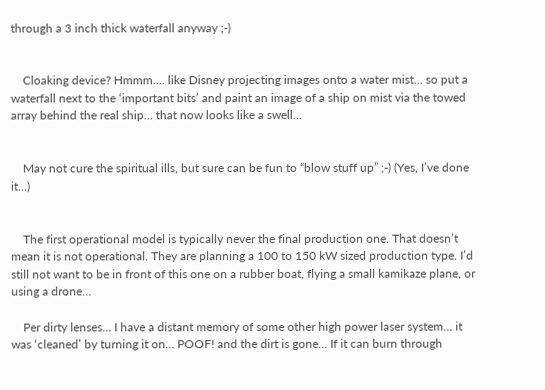through a 3 inch thick waterfall anyway ;-)


    Cloaking device? Hmmm…. like Disney projecting images onto a water mist… so put a waterfall next to the ‘important bits’ and paint an image of a ship on mist via the towed array behind the real ship… that now looks like a swell…


    May not cure the spiritual ills, but sure can be fun to “blow stuff up” ;-) (Yes, I’ve done it…)


    The first operational model is typically never the final production one. That doesn’t mean it is not operational. They are planning a 100 to 150 kW sized production type. I’d still not want to be in front of this one on a rubber boat, flying a small kamikaze plane, or using a drone…

    Per dirty lenses… I have a distant memory of some other high power laser system… it was ‘cleaned’ by turning it on… POOF! and the dirt is gone… If it can burn through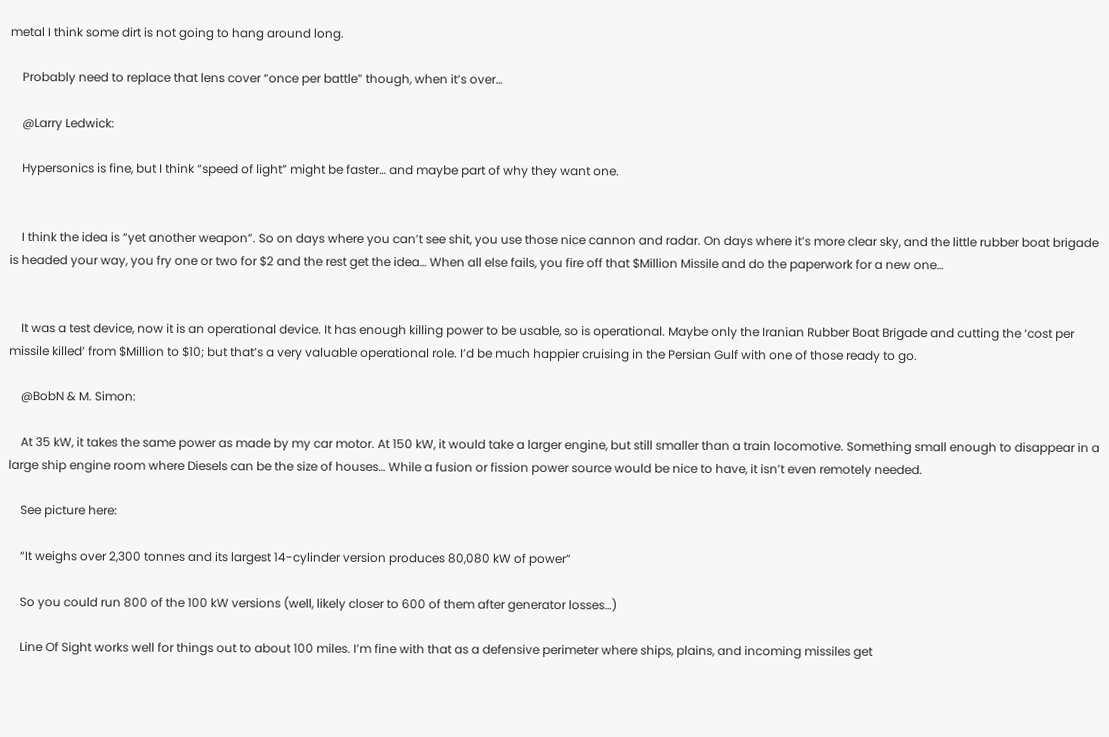metal I think some dirt is not going to hang around long.

    Probably need to replace that lens cover “once per battle” though, when it’s over…

    @Larry Ledwick:

    Hypersonics is fine, but I think “speed of light” might be faster… and maybe part of why they want one.


    I think the idea is “yet another weapon”. So on days where you can’t see shit, you use those nice cannon and radar. On days where it’s more clear sky, and the little rubber boat brigade is headed your way, you fry one or two for $2 and the rest get the idea… When all else fails, you fire off that $Million Missile and do the paperwork for a new one…


    It was a test device, now it is an operational device. It has enough killing power to be usable, so is operational. Maybe only the Iranian Rubber Boat Brigade and cutting the ‘cost per missile killed’ from $Million to $10; but that’s a very valuable operational role. I’d be much happier cruising in the Persian Gulf with one of those ready to go.

    @BobN & M. Simon:

    At 35 kW, it takes the same power as made by my car motor. At 150 kW, it would take a larger engine, but still smaller than a train locomotive. Something small enough to disappear in a large ship engine room where Diesels can be the size of houses… While a fusion or fission power source would be nice to have, it isn’t even remotely needed.

    See picture here:

    “It weighs over 2,300 tonnes and its largest 14-cylinder version produces 80,080 kW of power”

    So you could run 800 of the 100 kW versions (well, likely closer to 600 of them after generator losses…)

    Line Of Sight works well for things out to about 100 miles. I’m fine with that as a defensive perimeter where ships, plains, and incoming missiles get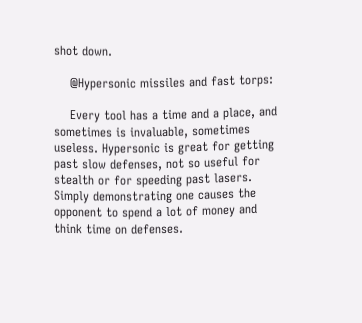shot down.

    @Hypersonic missiles and fast torps:

    Every tool has a time and a place, and sometimes is invaluable, sometimes useless. Hypersonic is great for getting past slow defenses, not so useful for stealth or for speeding past lasers. Simply demonstrating one causes the opponent to spend a lot of money and think time on defenses.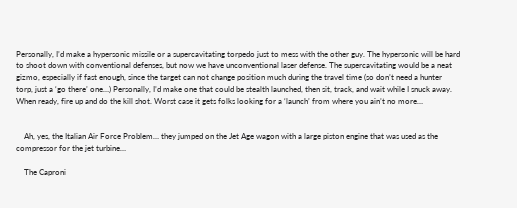Personally, I’d make a hypersonic missile or a supercavitating torpedo just to mess with the other guy. The hypersonic will be hard to shoot down with conventional defenses, but now we have unconventional laser defense. The supercavitating would be a neat gizmo, especially if fast enough, since the target can not change position much during the travel time (so don’t need a hunter torp, just a ‘go there’ one…) Personally, I’d make one that could be stealth launched, then sit, track, and wait while I snuck away. When ready, fire up and do the kill shot. Worst case it gets folks looking for a ‘launch’ from where you ain’t no more…


    Ah, yes, the Italian Air Force Problem… they jumped on the Jet Age wagon with a large piston engine that was used as the compressor for the jet turbine…

    The Caproni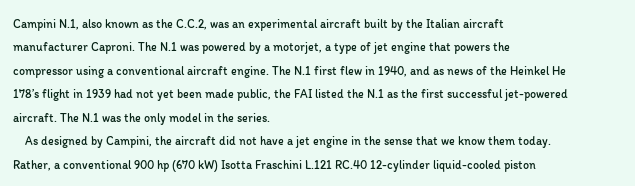Campini N.1, also known as the C.C.2, was an experimental aircraft built by the Italian aircraft manufacturer Caproni. The N.1 was powered by a motorjet, a type of jet engine that powers the compressor using a conventional aircraft engine. The N.1 first flew in 1940, and as news of the Heinkel He 178’s flight in 1939 had not yet been made public, the FAI listed the N.1 as the first successful jet-powered aircraft. The N.1 was the only model in the series.
    As designed by Campini, the aircraft did not have a jet engine in the sense that we know them today. Rather, a conventional 900 hp (670 kW) Isotta Fraschini L.121 RC.40 12-cylinder liquid-cooled piston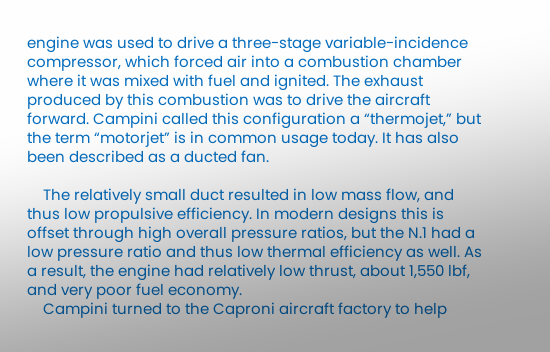engine was used to drive a three-stage variable-incidence compressor, which forced air into a combustion chamber where it was mixed with fuel and ignited. The exhaust produced by this combustion was to drive the aircraft forward. Campini called this configuration a “thermojet,” but the term “motorjet” is in common usage today. It has also been described as a ducted fan.

    The relatively small duct resulted in low mass flow, and thus low propulsive efficiency. In modern designs this is offset through high overall pressure ratios, but the N.1 had a low pressure ratio and thus low thermal efficiency as well. As a result, the engine had relatively low thrust, about 1,550 lbf, and very poor fuel economy.
    Campini turned to the Caproni aircraft factory to help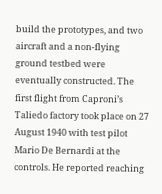build the prototypes, and two aircraft and a non-flying ground testbed were eventually constructed. The first flight from Caproni’s Taliedo factory took place on 27 August 1940 with test pilot Mario De Bernardi at the controls. He reported reaching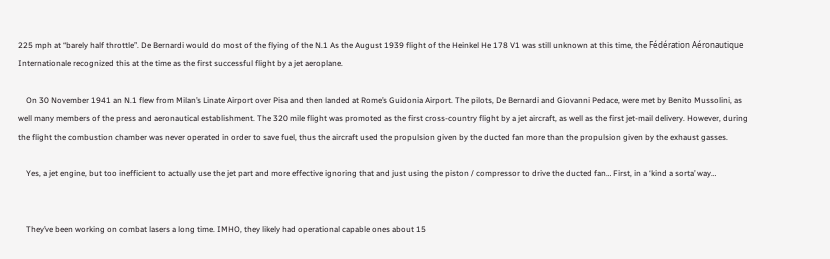225 mph at “barely half throttle”. De Bernardi would do most of the flying of the N.1 As the August 1939 flight of the Heinkel He 178 V1 was still unknown at this time, the Fédération Aéronautique Internationale recognized this at the time as the first successful flight by a jet aeroplane.

    On 30 November 1941 an N.1 flew from Milan’s Linate Airport over Pisa and then landed at Rome’s Guidonia Airport. The pilots, De Bernardi and Giovanni Pedace, were met by Benito Mussolini, as well many members of the press and aeronautical establishment. The 320 mile flight was promoted as the first cross-country flight by a jet aircraft, as well as the first jet-mail delivery. However, during the flight the combustion chamber was never operated in order to save fuel, thus the aircraft used the propulsion given by the ducted fan more than the propulsion given by the exhaust gasses.

    Yes, a jet engine, but too inefficient to actually use the jet part and more effective ignoring that and just using the piston / compressor to drive the ducted fan… First, in a ‘kind a sorta’ way…


    They’ve been working on combat lasers a long time. IMHO, they likely had operational capable ones about 15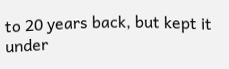to 20 years back, but kept it under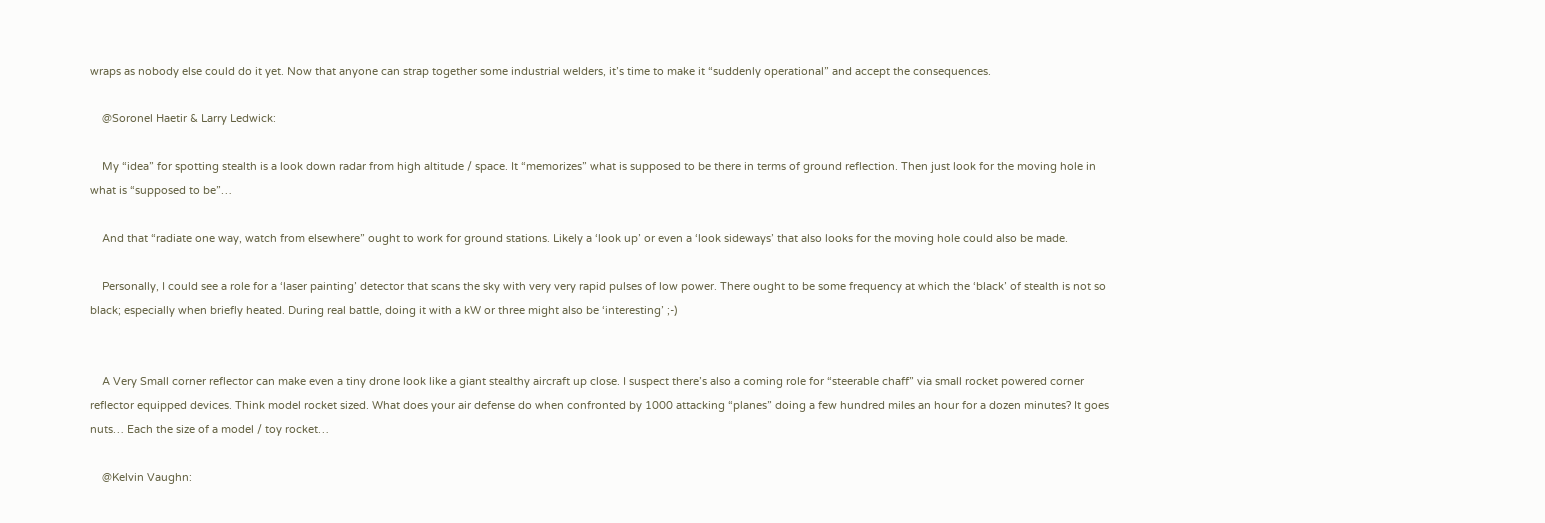wraps as nobody else could do it yet. Now that anyone can strap together some industrial welders, it’s time to make it “suddenly operational” and accept the consequences.

    @Soronel Haetir & Larry Ledwick:

    My “idea” for spotting stealth is a look down radar from high altitude / space. It “memorizes” what is supposed to be there in terms of ground reflection. Then just look for the moving hole in what is “supposed to be”…

    And that “radiate one way, watch from elsewhere” ought to work for ground stations. Likely a ‘look up’ or even a ‘look sideways’ that also looks for the moving hole could also be made.

    Personally, I could see a role for a ‘laser painting’ detector that scans the sky with very very rapid pulses of low power. There ought to be some frequency at which the ‘black’ of stealth is not so black; especially when briefly heated. During real battle, doing it with a kW or three might also be ‘interesting’ ;-)


    A Very Small corner reflector can make even a tiny drone look like a giant stealthy aircraft up close. I suspect there’s also a coming role for “steerable chaff” via small rocket powered corner reflector equipped devices. Think model rocket sized. What does your air defense do when confronted by 1000 attacking “planes” doing a few hundred miles an hour for a dozen minutes? It goes nuts… Each the size of a model / toy rocket…

    @Kelvin Vaughn: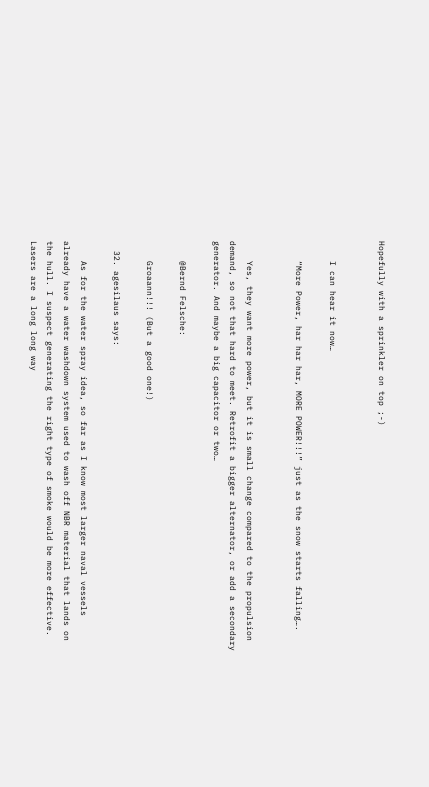Hopefully with a sprinkler on top ;-)


    I can hear it now…

    “More Power, har har har, MORE POWER!!!” just as the snow starts falling….


    Yes, they want more power, but it is small change compared to the propulsion demand, so not that hard to meet. Retrofit a bigger alternator, or add a secondary generator. And maybe a big capacitor or two…

    @Bernd Felsche:

    Groaann!!! (But a good one!)

  32. agesilaus says:

    As for the water spray idea, so far as I know most larger naval vessels already have a water washdown system used to wash off NBR material that lands on the hull. I suspect generating the right type of smoke would be more effective. Lasers are a long long way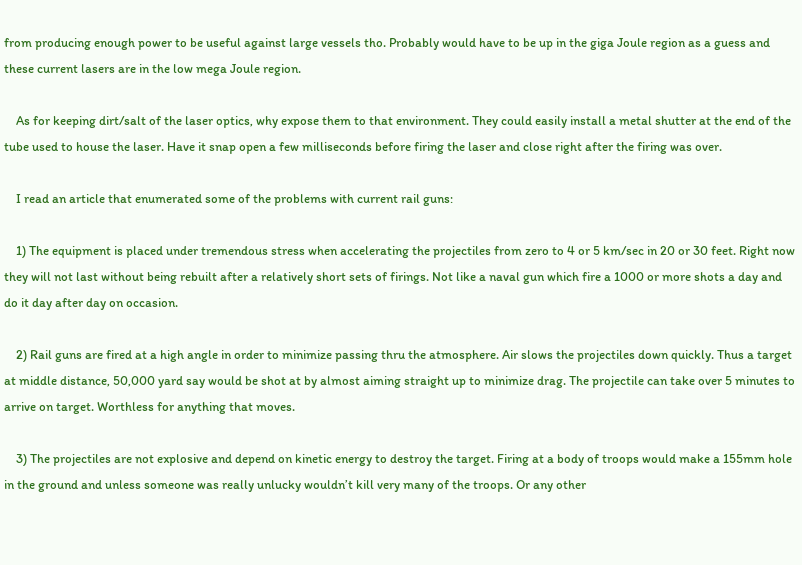from producing enough power to be useful against large vessels tho. Probably would have to be up in the giga Joule region as a guess and these current lasers are in the low mega Joule region.

    As for keeping dirt/salt of the laser optics, why expose them to that environment. They could easily install a metal shutter at the end of the tube used to house the laser. Have it snap open a few milliseconds before firing the laser and close right after the firing was over.

    I read an article that enumerated some of the problems with current rail guns:

    1) The equipment is placed under tremendous stress when accelerating the projectiles from zero to 4 or 5 km/sec in 20 or 30 feet. Right now they will not last without being rebuilt after a relatively short sets of firings. Not like a naval gun which fire a 1000 or more shots a day and do it day after day on occasion.

    2) Rail guns are fired at a high angle in order to minimize passing thru the atmosphere. Air slows the projectiles down quickly. Thus a target at middle distance, 50,000 yard say would be shot at by almost aiming straight up to minimize drag. The projectile can take over 5 minutes to arrive on target. Worthless for anything that moves.

    3) The projectiles are not explosive and depend on kinetic energy to destroy the target. Firing at a body of troops would make a 155mm hole in the ground and unless someone was really unlucky wouldn’t kill very many of the troops. Or any other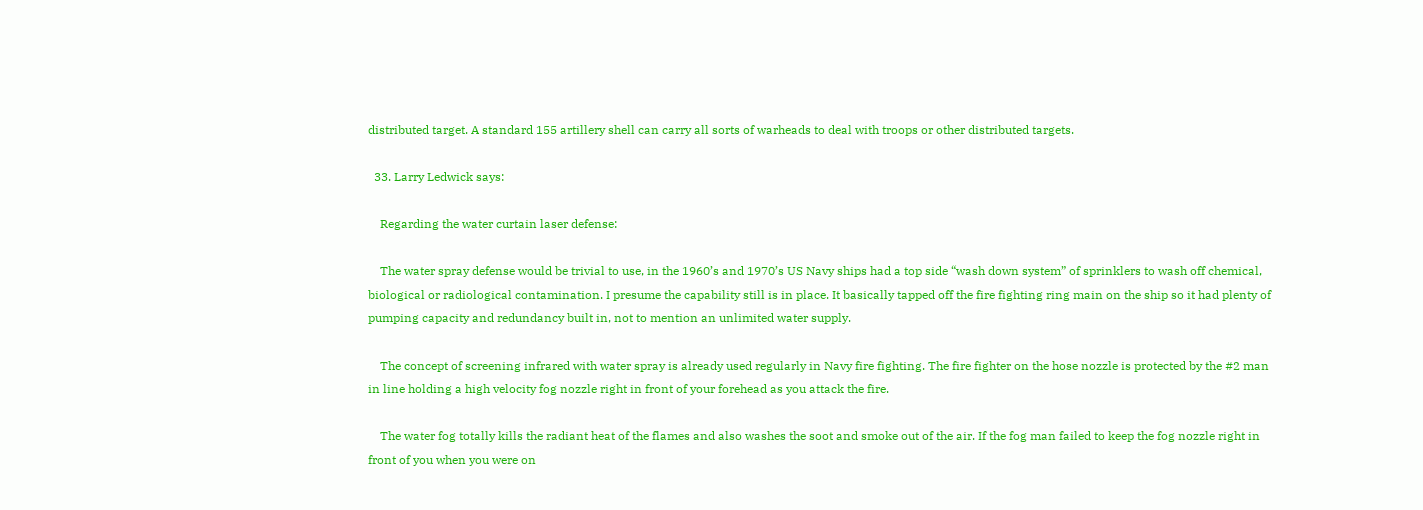distributed target. A standard 155 artillery shell can carry all sorts of warheads to deal with troops or other distributed targets.

  33. Larry Ledwick says:

    Regarding the water curtain laser defense:

    The water spray defense would be trivial to use, in the 1960’s and 1970’s US Navy ships had a top side “wash down system” of sprinklers to wash off chemical, biological or radiological contamination. I presume the capability still is in place. It basically tapped off the fire fighting ring main on the ship so it had plenty of pumping capacity and redundancy built in, not to mention an unlimited water supply.

    The concept of screening infrared with water spray is already used regularly in Navy fire fighting. The fire fighter on the hose nozzle is protected by the #2 man in line holding a high velocity fog nozzle right in front of your forehead as you attack the fire.

    The water fog totally kills the radiant heat of the flames and also washes the soot and smoke out of the air. If the fog man failed to keep the fog nozzle right in front of you when you were on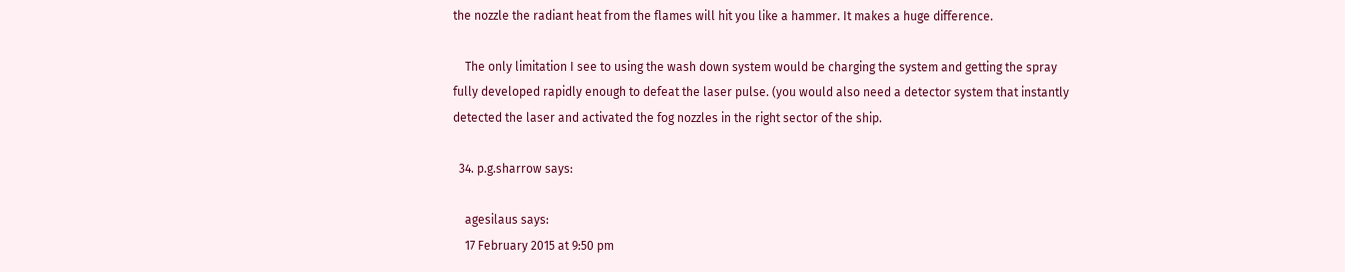the nozzle the radiant heat from the flames will hit you like a hammer. It makes a huge difference.

    The only limitation I see to using the wash down system would be charging the system and getting the spray fully developed rapidly enough to defeat the laser pulse. (you would also need a detector system that instantly detected the laser and activated the fog nozzles in the right sector of the ship.

  34. p.g.sharrow says:

    agesilaus says:
    17 February 2015 at 9:50 pm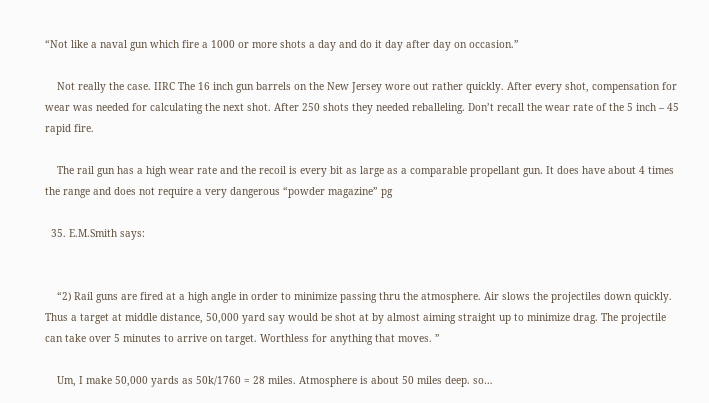“Not like a naval gun which fire a 1000 or more shots a day and do it day after day on occasion.”

    Not really the case. IIRC The 16 inch gun barrels on the New Jersey wore out rather quickly. After every shot, compensation for wear was needed for calculating the next shot. After 250 shots they needed reballeling. Don’t recall the wear rate of the 5 inch – 45 rapid fire.

    The rail gun has a high wear rate and the recoil is every bit as large as a comparable propellant gun. It does have about 4 times the range and does not require a very dangerous “powder magazine” pg

  35. E.M.Smith says:


    “2) Rail guns are fired at a high angle in order to minimize passing thru the atmosphere. Air slows the projectiles down quickly. Thus a target at middle distance, 50,000 yard say would be shot at by almost aiming straight up to minimize drag. The projectile can take over 5 minutes to arrive on target. Worthless for anything that moves. ”

    Um, I make 50,000 yards as 50k/1760 = 28 miles. Atmosphere is about 50 miles deep. so…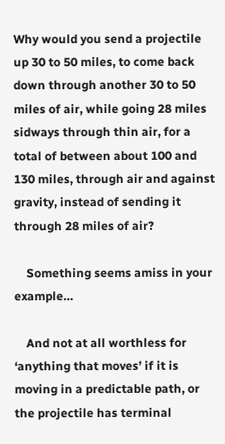Why would you send a projectile up 30 to 50 miles, to come back down through another 30 to 50 miles of air, while going 28 miles sidways through thin air, for a total of between about 100 and 130 miles, through air and against gravity, instead of sending it through 28 miles of air?

    Something seems amiss in your example…

    And not at all worthless for ‘anything that moves’ if it is moving in a predictable path, or the projectile has terminal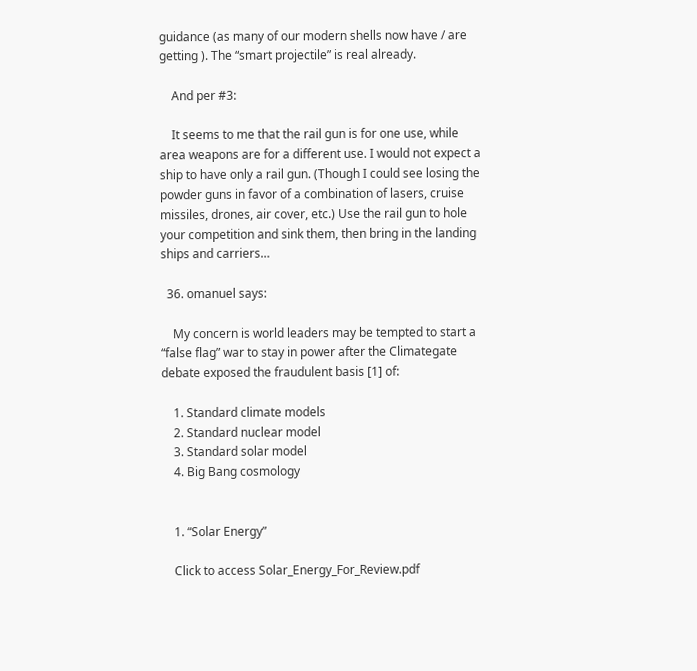guidance (as many of our modern shells now have / are getting ). The “smart projectile” is real already.

    And per #3:

    It seems to me that the rail gun is for one use, while area weapons are for a different use. I would not expect a ship to have only a rail gun. (Though I could see losing the powder guns in favor of a combination of lasers, cruise missiles, drones, air cover, etc.) Use the rail gun to hole your competition and sink them, then bring in the landing ships and carriers…

  36. omanuel says:

    My concern is world leaders may be tempted to start a “false flag” war to stay in power after the Climategate debate exposed the fraudulent basis [1] of:

    1. Standard climate models
    2. Standard nuclear model
    3. Standard solar model
    4. Big Bang cosmology


    1. “Solar Energy”

    Click to access Solar_Energy_For_Review.pdf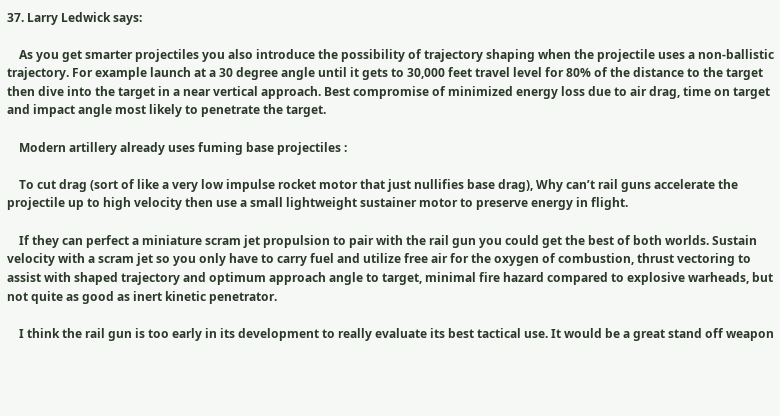37. Larry Ledwick says:

    As you get smarter projectiles you also introduce the possibility of trajectory shaping when the projectile uses a non-ballistic trajectory. For example launch at a 30 degree angle until it gets to 30,000 feet travel level for 80% of the distance to the target then dive into the target in a near vertical approach. Best compromise of minimized energy loss due to air drag, time on target and impact angle most likely to penetrate the target.

    Modern artillery already uses fuming base projectiles :

    To cut drag (sort of like a very low impulse rocket motor that just nullifies base drag), Why can’t rail guns accelerate the projectile up to high velocity then use a small lightweight sustainer motor to preserve energy in flight.

    If they can perfect a miniature scram jet propulsion to pair with the rail gun you could get the best of both worlds. Sustain velocity with a scram jet so you only have to carry fuel and utilize free air for the oxygen of combustion, thrust vectoring to assist with shaped trajectory and optimum approach angle to target, minimal fire hazard compared to explosive warheads, but not quite as good as inert kinetic penetrator.

    I think the rail gun is too early in its development to really evaluate its best tactical use. It would be a great stand off weapon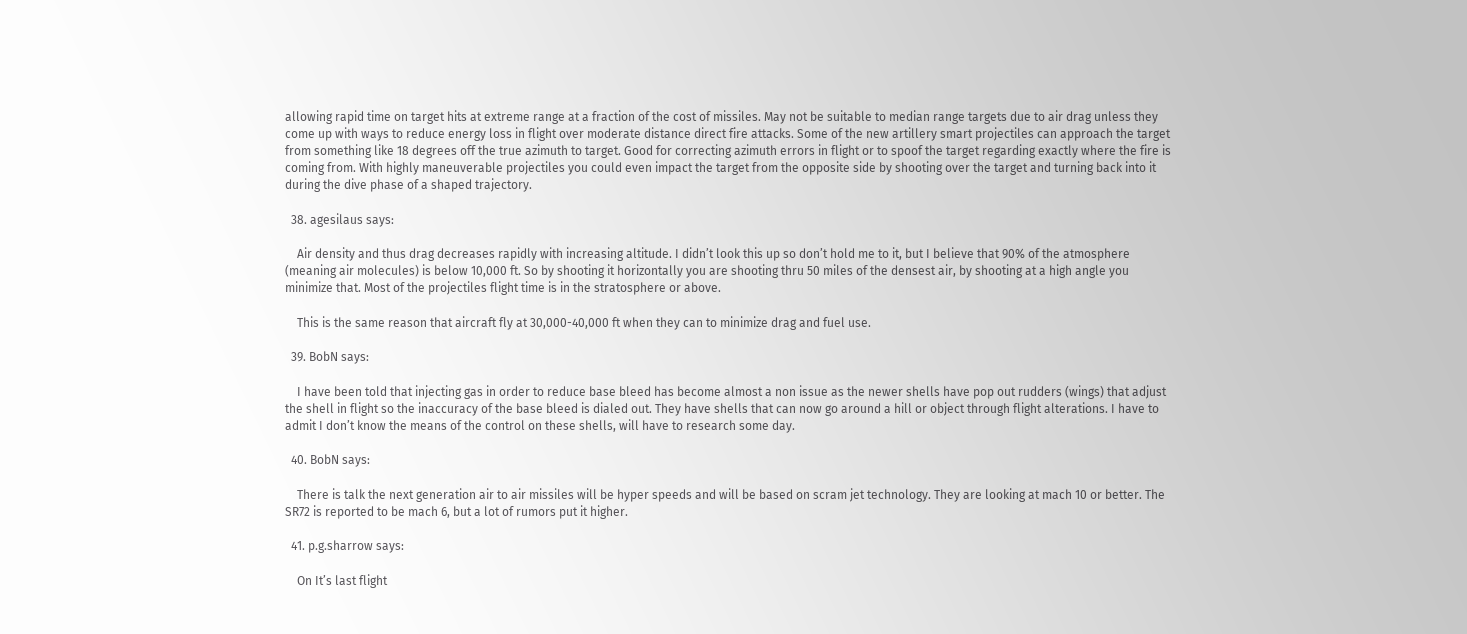allowing rapid time on target hits at extreme range at a fraction of the cost of missiles. May not be suitable to median range targets due to air drag unless they come up with ways to reduce energy loss in flight over moderate distance direct fire attacks. Some of the new artillery smart projectiles can approach the target from something like 18 degrees off the true azimuth to target. Good for correcting azimuth errors in flight or to spoof the target regarding exactly where the fire is coming from. With highly maneuverable projectiles you could even impact the target from the opposite side by shooting over the target and turning back into it during the dive phase of a shaped trajectory.

  38. agesilaus says:

    Air density and thus drag decreases rapidly with increasing altitude. I didn’t look this up so don’t hold me to it, but I believe that 90% of the atmosphere (meaning air molecules) is below 10,000 ft. So by shooting it horizontally you are shooting thru 50 miles of the densest air, by shooting at a high angle you minimize that. Most of the projectiles flight time is in the stratosphere or above.

    This is the same reason that aircraft fly at 30,000-40,000 ft when they can to minimize drag and fuel use.

  39. BobN says:

    I have been told that injecting gas in order to reduce base bleed has become almost a non issue as the newer shells have pop out rudders (wings) that adjust the shell in flight so the inaccuracy of the base bleed is dialed out. They have shells that can now go around a hill or object through flight alterations. I have to admit I don’t know the means of the control on these shells, will have to research some day.

  40. BobN says:

    There is talk the next generation air to air missiles will be hyper speeds and will be based on scram jet technology. They are looking at mach 10 or better. The SR72 is reported to be mach 6, but a lot of rumors put it higher.

  41. p.g.sharrow says:

    On It’s last flight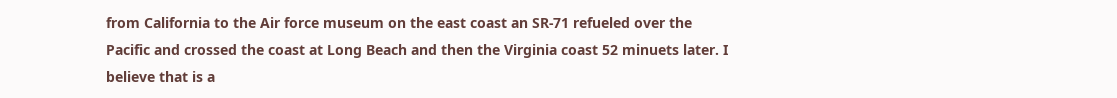from California to the Air force museum on the east coast an SR-71 refueled over the Pacific and crossed the coast at Long Beach and then the Virginia coast 52 minuets later. I believe that is a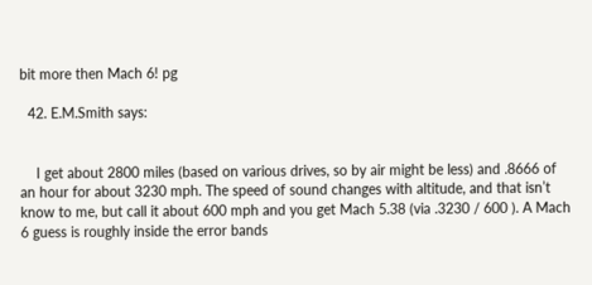bit more then Mach 6! pg

  42. E.M.Smith says:


    I get about 2800 miles (based on various drives, so by air might be less) and .8666 of an hour for about 3230 mph. The speed of sound changes with altitude, and that isn’t know to me, but call it about 600 mph and you get Mach 5.38 (via .3230 / 600 ). A Mach 6 guess is roughly inside the error bands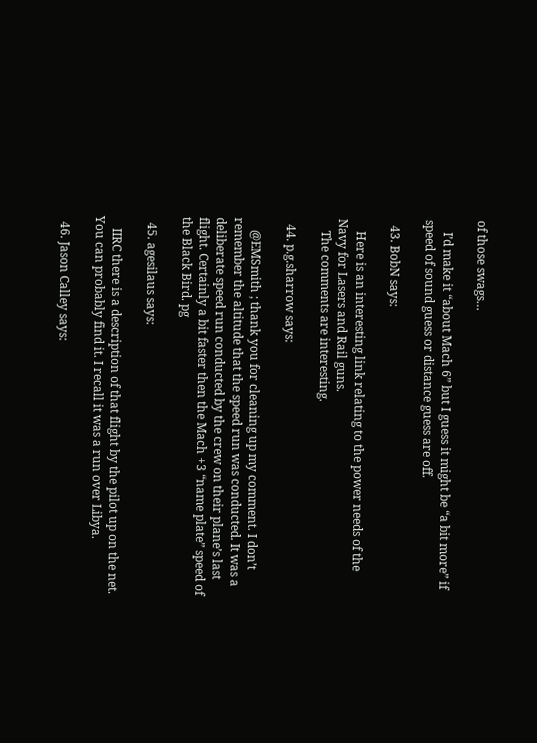of those swags…

    I’d make it “about Mach 6” but I guess it might be “a bit more” if speed of sound guess or distance guess are off.

  43. BobN says:

    Here is an interesting link relating to the power needs of the Navy for Lasers and Rail guns.
    The comments are interesting.

  44. p.g.sharrow says:

    @EMSmith ; thank you for cleaning up my comment. I don’t remember the altitude that the speed run was conducted. It was a deliberate speed run conducted by the crew on their plane’s last flight. Certainly a bit faster then the Mach +3 “name plate” speed of the Black Bird. pg

  45. agesilaus says:

    IIRC there is a description of that flight by the pilot up on the net. You can probably find it. I recall it was a run over Libya.

  46. Jason Calley says: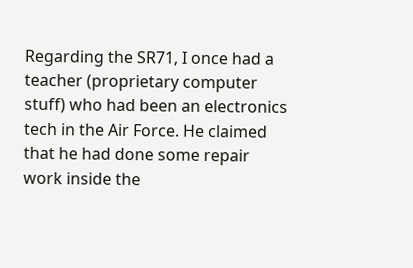Regarding the SR71, I once had a teacher (proprietary computer stuff) who had been an electronics tech in the Air Force. He claimed that he had done some repair work inside the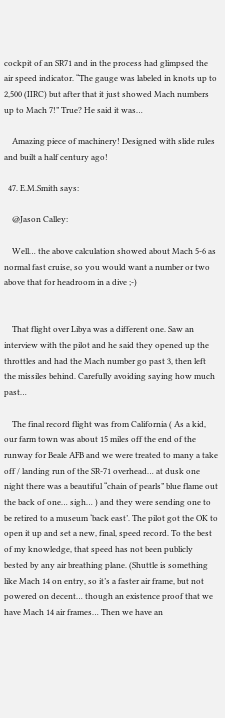cockpit of an SR71 and in the process had glimpsed the air speed indicator. “The gauge was labeled in knots up to 2,500 (IIRC) but after that it just showed Mach numbers up to Mach 7!” True? He said it was…

    Amazing piece of machinery! Designed with slide rules and built a half century ago!

  47. E.M.Smith says:

    @Jason Calley:

    Well… the above calculation showed about Mach 5-6 as normal fast cruise, so you would want a number or two above that for headroom in a dive ;-)


    That flight over Libya was a different one. Saw an interview with the pilot and he said they opened up the throttles and had the Mach number go past 3, then left the missiles behind. Carefully avoiding saying how much past…

    The final record flight was from California ( As a kid, our farm town was about 15 miles off the end of the runway for Beale AFB and we were treated to many a take off / landing run of the SR-71 overhead… at dusk one night there was a beautiful “chain of pearls” blue flame out the back of one… sigh… ) and they were sending one to be retired to a museum ‘back east’. The pilot got the OK to open it up and set a new, final, speed record. To the best of my knowledge, that speed has not been publicly bested by any air breathing plane. (Shuttle is something like Mach 14 on entry, so it’s a faster air frame, but not powered on decent… though an existence proof that we have Mach 14 air frames… Then we have an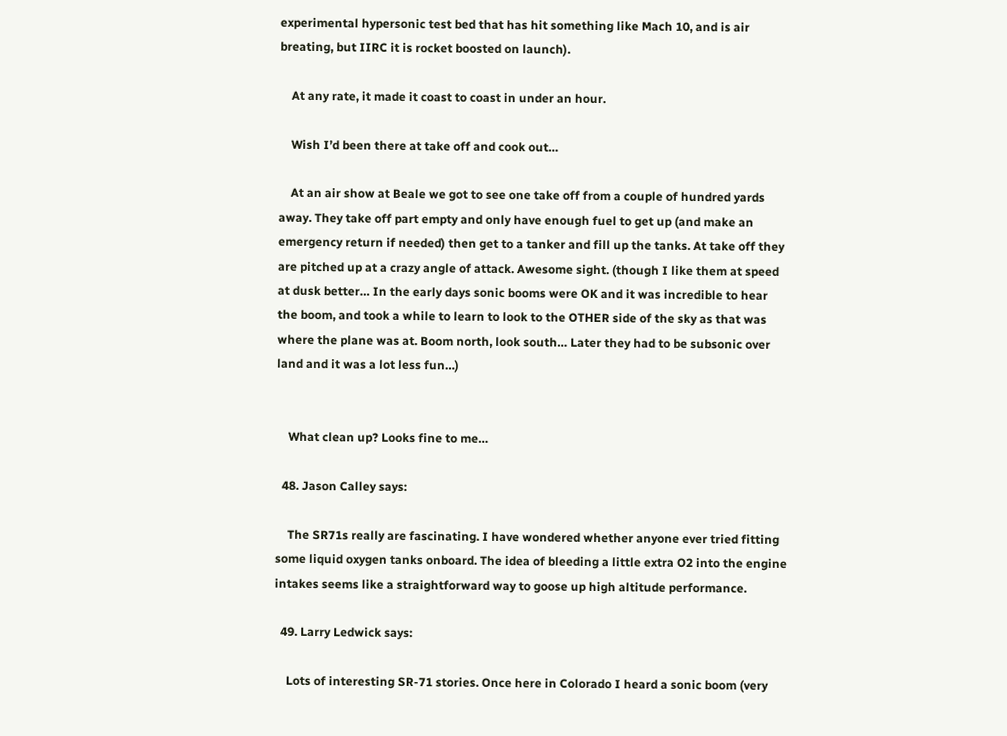experimental hypersonic test bed that has hit something like Mach 10, and is air breating, but IIRC it is rocket boosted on launch).

    At any rate, it made it coast to coast in under an hour.

    Wish I’d been there at take off and cook out…

    At an air show at Beale we got to see one take off from a couple of hundred yards away. They take off part empty and only have enough fuel to get up (and make an emergency return if needed) then get to a tanker and fill up the tanks. At take off they are pitched up at a crazy angle of attack. Awesome sight. (though I like them at speed at dusk better… In the early days sonic booms were OK and it was incredible to hear the boom, and took a while to learn to look to the OTHER side of the sky as that was where the plane was at. Boom north, look south… Later they had to be subsonic over land and it was a lot less fun…)


    What clean up? Looks fine to me…

  48. Jason Calley says:

    The SR71s really are fascinating. I have wondered whether anyone ever tried fitting some liquid oxygen tanks onboard. The idea of bleeding a little extra O2 into the engine intakes seems like a straightforward way to goose up high altitude performance.

  49. Larry Ledwick says:

    Lots of interesting SR-71 stories. Once here in Colorado I heard a sonic boom (very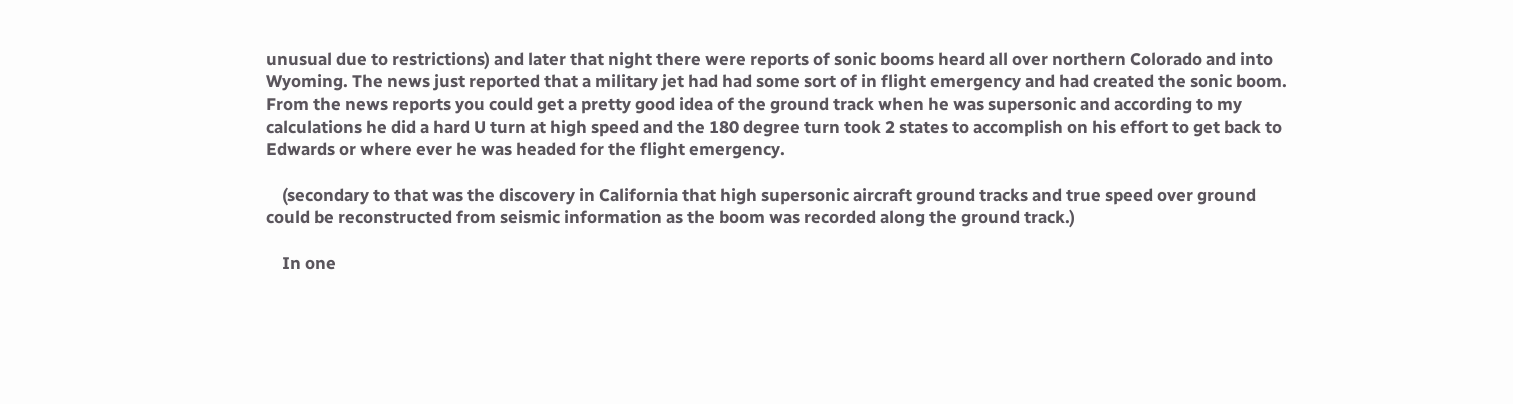unusual due to restrictions) and later that night there were reports of sonic booms heard all over northern Colorado and into Wyoming. The news just reported that a military jet had had some sort of in flight emergency and had created the sonic boom. From the news reports you could get a pretty good idea of the ground track when he was supersonic and according to my calculations he did a hard U turn at high speed and the 180 degree turn took 2 states to accomplish on his effort to get back to Edwards or where ever he was headed for the flight emergency.

    (secondary to that was the discovery in California that high supersonic aircraft ground tracks and true speed over ground could be reconstructed from seismic information as the boom was recorded along the ground track.)

    In one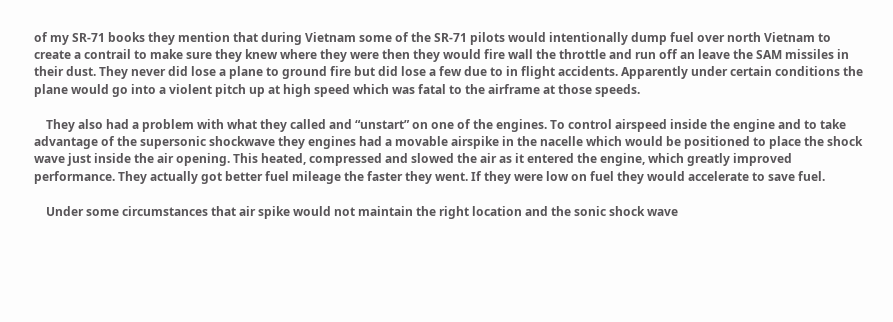of my SR-71 books they mention that during Vietnam some of the SR-71 pilots would intentionally dump fuel over north Vietnam to create a contrail to make sure they knew where they were then they would fire wall the throttle and run off an leave the SAM missiles in their dust. They never did lose a plane to ground fire but did lose a few due to in flight accidents. Apparently under certain conditions the plane would go into a violent pitch up at high speed which was fatal to the airframe at those speeds.

    They also had a problem with what they called and “unstart” on one of the engines. To control airspeed inside the engine and to take advantage of the supersonic shockwave they engines had a movable airspike in the nacelle which would be positioned to place the shock wave just inside the air opening. This heated, compressed and slowed the air as it entered the engine, which greatly improved performance. They actually got better fuel mileage the faster they went. If they were low on fuel they would accelerate to save fuel.

    Under some circumstances that air spike would not maintain the right location and the sonic shock wave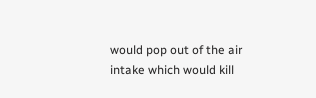would pop out of the air intake which would kill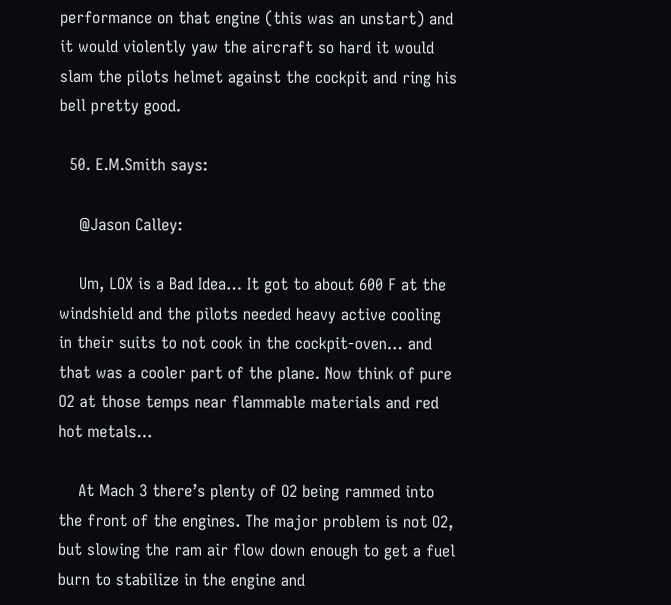performance on that engine (this was an unstart) and it would violently yaw the aircraft so hard it would slam the pilots helmet against the cockpit and ring his bell pretty good.

  50. E.M.Smith says:

    @Jason Calley:

    Um, LOX is a Bad Idea… It got to about 600 F at the windshield and the pilots needed heavy active cooling in their suits to not cook in the cockpit-oven… and that was a cooler part of the plane. Now think of pure O2 at those temps near flammable materials and red hot metals…

    At Mach 3 there’s plenty of O2 being rammed into the front of the engines. The major problem is not O2, but slowing the ram air flow down enough to get a fuel burn to stabilize in the engine and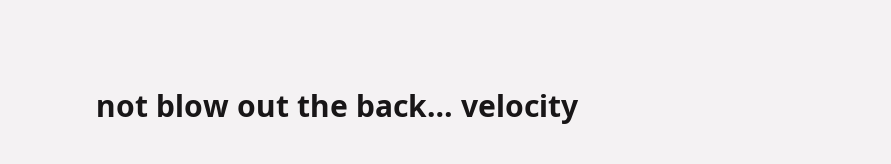not blow out the back… velocity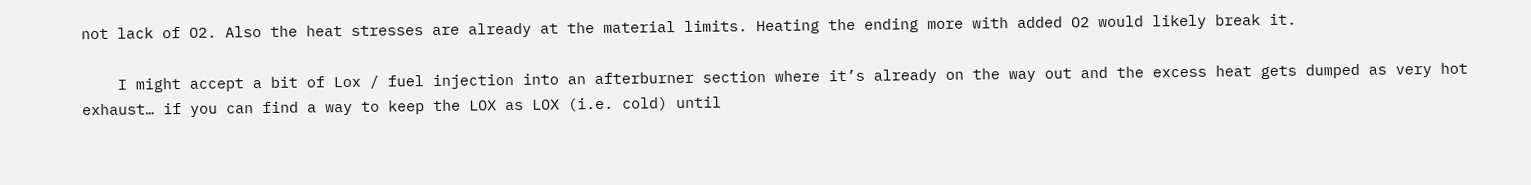not lack of O2. Also the heat stresses are already at the material limits. Heating the ending more with added O2 would likely break it.

    I might accept a bit of Lox / fuel injection into an afterburner section where it’s already on the way out and the excess heat gets dumped as very hot exhaust… if you can find a way to keep the LOX as LOX (i.e. cold) until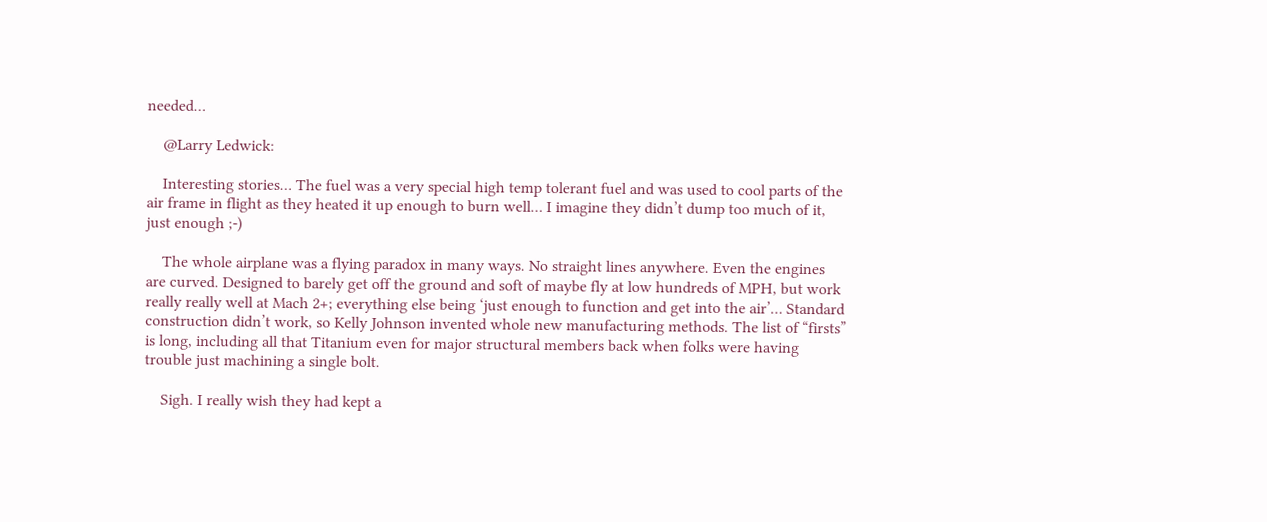needed…

    @Larry Ledwick:

    Interesting stories… The fuel was a very special high temp tolerant fuel and was used to cool parts of the air frame in flight as they heated it up enough to burn well… I imagine they didn’t dump too much of it, just enough ;-)

    The whole airplane was a flying paradox in many ways. No straight lines anywhere. Even the engines are curved. Designed to barely get off the ground and soft of maybe fly at low hundreds of MPH, but work really really well at Mach 2+; everything else being ‘just enough to function and get into the air’… Standard construction didn’t work, so Kelly Johnson invented whole new manufacturing methods. The list of “firsts” is long, including all that Titanium even for major structural members back when folks were having trouble just machining a single bolt.

    Sigh. I really wish they had kept a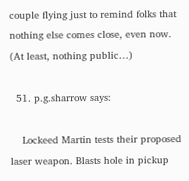couple flying just to remind folks that nothing else comes close, even now. (At least, nothing public…)

  51. p.g.sharrow says:

    Lockeed Martin tests their proposed laser weapon. Blasts hole in pickup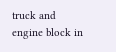truck and engine block in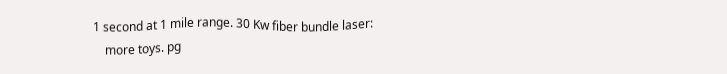1 second at 1 mile range. 30 Kw fiber bundle laser:
    more toys. pg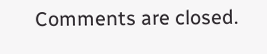Comments are closed.